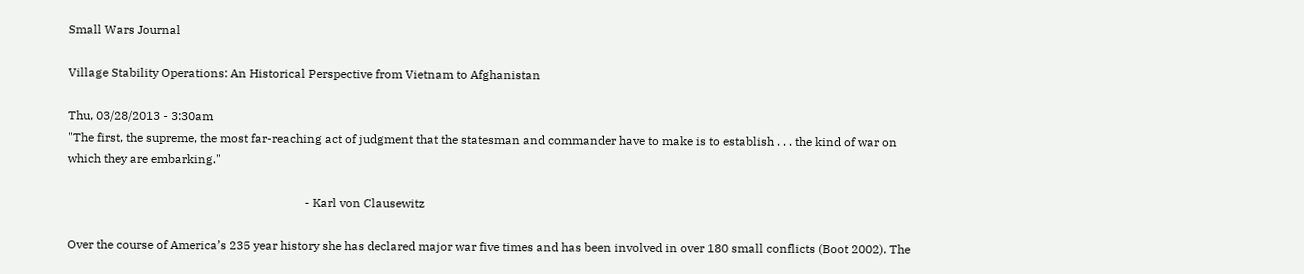Small Wars Journal

Village Stability Operations: An Historical Perspective from Vietnam to Afghanistan

Thu, 03/28/2013 - 3:30am
"The first, the supreme, the most far-reaching act of judgment that the statesman and commander have to make is to establish . . . the kind of war on which they are embarking."

                                                                               - Karl von Clausewitz

Over the course of America’s 235 year history she has declared major war five times and has been involved in over 180 small conflicts (Boot 2002). The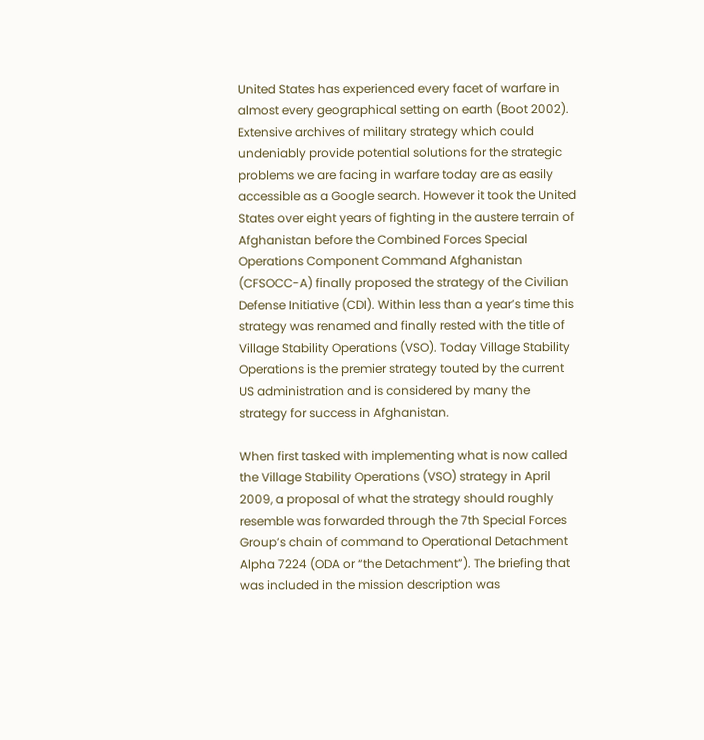United States has experienced every facet of warfare in almost every geographical setting on earth (Boot 2002). Extensive archives of military strategy which could undeniably provide potential solutions for the strategic problems we are facing in warfare today are as easily accessible as a Google search. However it took the United States over eight years of fighting in the austere terrain of Afghanistan before the Combined Forces Special Operations Component Command Afghanistan (CFSOCC-A) finally proposed the strategy of the Civilian Defense Initiative (CDI). Within less than a year’s time this strategy was renamed and finally rested with the title of Village Stability Operations (VSO). Today Village Stability Operations is the premier strategy touted by the current US administration and is considered by many the strategy for success in Afghanistan.

When first tasked with implementing what is now called the Village Stability Operations (VSO) strategy in April 2009, a proposal of what the strategy should roughly resemble was forwarded through the 7th Special Forces Group’s chain of command to Operational Detachment Alpha 7224 (ODA or “the Detachment”). The briefing that was included in the mission description was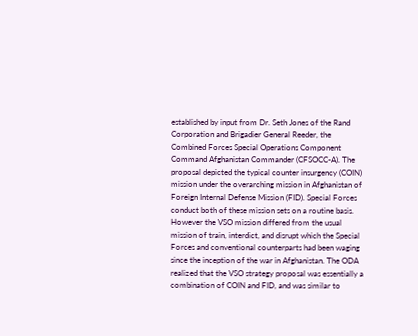established by input from Dr. Seth Jones of the Rand Corporation and Brigadier General Reeder, the Combined Forces Special Operations Component Command Afghanistan Commander (CFSOCC-A). The proposal depicted the typical counter insurgency (COIN) mission under the overarching mission in Afghanistan of Foreign Internal Defense Mission (FID). Special Forces conduct both of these mission sets on a routine basis. However the VSO mission differed from the usual mission of train, interdict, and disrupt which the Special Forces and conventional counterparts had been waging since the inception of the war in Afghanistan. The ODA realized that the VSO strategy proposal was essentially a combination of COIN and FID, and was similar to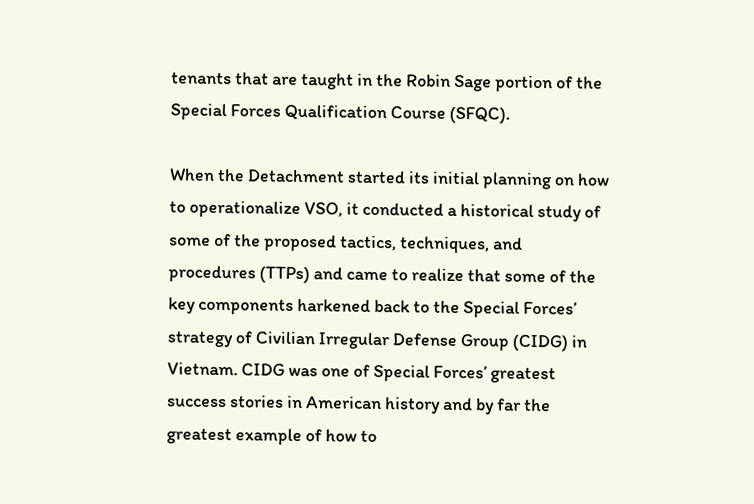tenants that are taught in the Robin Sage portion of the Special Forces Qualification Course (SFQC).

When the Detachment started its initial planning on how to operationalize VSO, it conducted a historical study of some of the proposed tactics, techniques, and procedures (TTPs) and came to realize that some of the key components harkened back to the Special Forces’ strategy of Civilian Irregular Defense Group (CIDG) in Vietnam. CIDG was one of Special Forces’ greatest success stories in American history and by far the greatest example of how to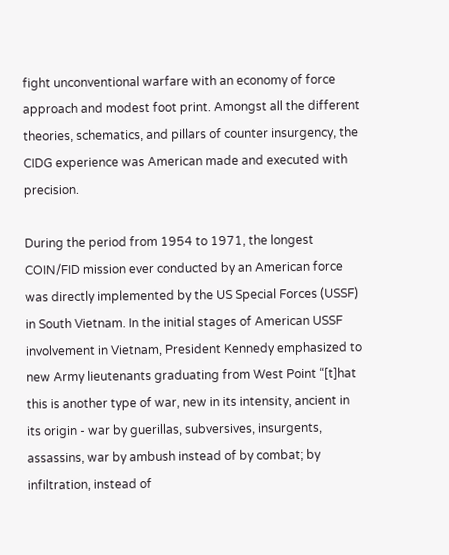fight unconventional warfare with an economy of force approach and modest foot print. Amongst all the different theories, schematics, and pillars of counter insurgency, the CIDG experience was American made and executed with precision.

During the period from 1954 to 1971, the longest COIN/FID mission ever conducted by an American force was directly implemented by the US Special Forces (USSF) in South Vietnam. In the initial stages of American USSF involvement in Vietnam, President Kennedy emphasized to new Army lieutenants graduating from West Point “[t]hat this is another type of war, new in its intensity, ancient in its origin - war by guerillas, subversives, insurgents, assassins, war by ambush instead of by combat; by infiltration, instead of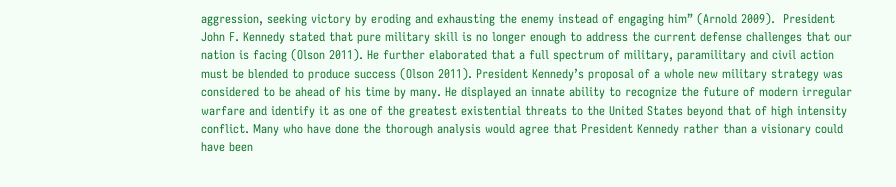aggression, seeking victory by eroding and exhausting the enemy instead of engaging him” (Arnold 2009).  President John F. Kennedy stated that pure military skill is no longer enough to address the current defense challenges that our nation is facing (Olson 2011). He further elaborated that a full spectrum of military, paramilitary and civil action must be blended to produce success (Olson 2011). President Kennedy’s proposal of a whole new military strategy was considered to be ahead of his time by many. He displayed an innate ability to recognize the future of modern irregular warfare and identify it as one of the greatest existential threats to the United States beyond that of high intensity conflict. Many who have done the thorough analysis would agree that President Kennedy rather than a visionary could have been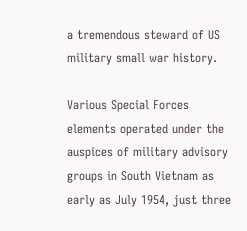a tremendous steward of US military small war history.

Various Special Forces elements operated under the auspices of military advisory groups in South Vietnam as early as July 1954, just three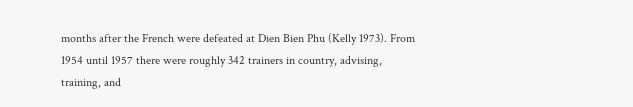months after the French were defeated at Dien Bien Phu (Kelly 1973). From 1954 until 1957 there were roughly 342 trainers in country, advising, training, and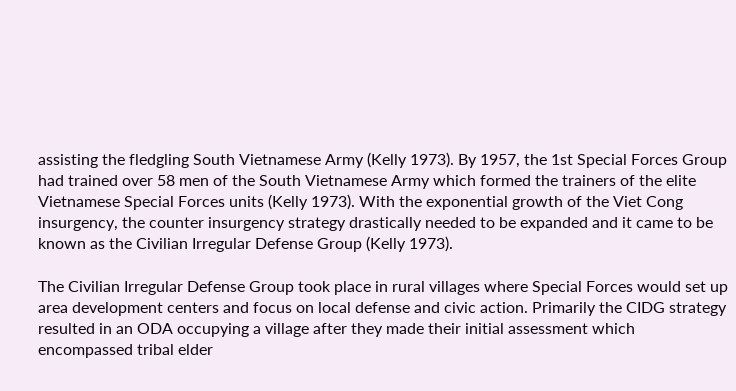assisting the fledgling South Vietnamese Army (Kelly 1973). By 1957, the 1st Special Forces Group had trained over 58 men of the South Vietnamese Army which formed the trainers of the elite Vietnamese Special Forces units (Kelly 1973). With the exponential growth of the Viet Cong insurgency, the counter insurgency strategy drastically needed to be expanded and it came to be known as the Civilian Irregular Defense Group (Kelly 1973).

The Civilian Irregular Defense Group took place in rural villages where Special Forces would set up area development centers and focus on local defense and civic action. Primarily the CIDG strategy resulted in an ODA occupying a village after they made their initial assessment which encompassed tribal elder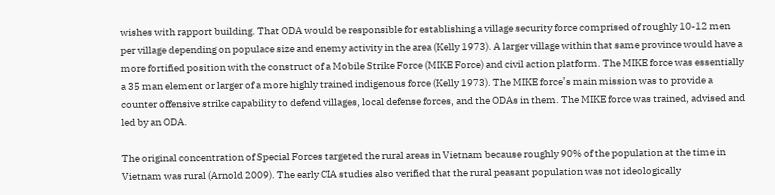wishes with rapport building. That ODA would be responsible for establishing a village security force comprised of roughly 10-12 men per village depending on populace size and enemy activity in the area (Kelly 1973). A larger village within that same province would have a more fortified position with the construct of a Mobile Strike Force (MIKE Force) and civil action platform. The MIKE force was essentially a 35 man element or larger of a more highly trained indigenous force (Kelly 1973). The MIKE force’s main mission was to provide a counter offensive strike capability to defend villages, local defense forces, and the ODAs in them. The MIKE force was trained, advised and led by an ODA.

The original concentration of Special Forces targeted the rural areas in Vietnam because roughly 90% of the population at the time in Vietnam was rural (Arnold 2009). The early CIA studies also verified that the rural peasant population was not ideologically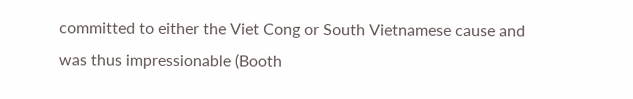committed to either the Viet Cong or South Vietnamese cause and was thus impressionable (Booth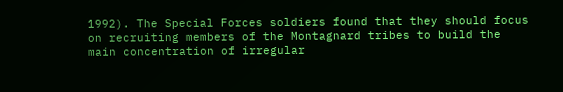1992). The Special Forces soldiers found that they should focus on recruiting members of the Montagnard tribes to build the main concentration of irregular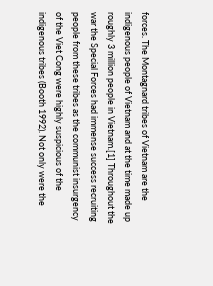forces. The Montagnard tribes of Vietnam are the indigenous people of Vietnam and at the time made up roughly 3 million people in Vietnam.[1] Throughout the war the Special Forces had immense success recruiting people from these tribes as the communist insurgency of the Viet Cong were highly suspicious of the indigenous tribes (Booth 1992). Not only were the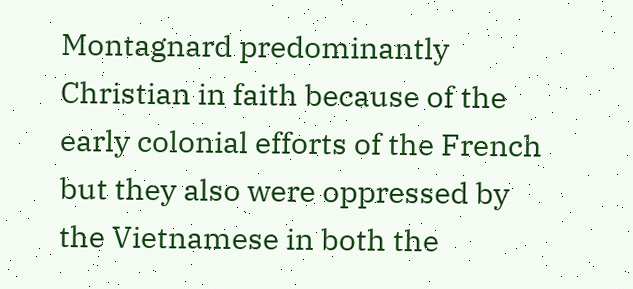Montagnard predominantly Christian in faith because of the early colonial efforts of the French but they also were oppressed by the Vietnamese in both the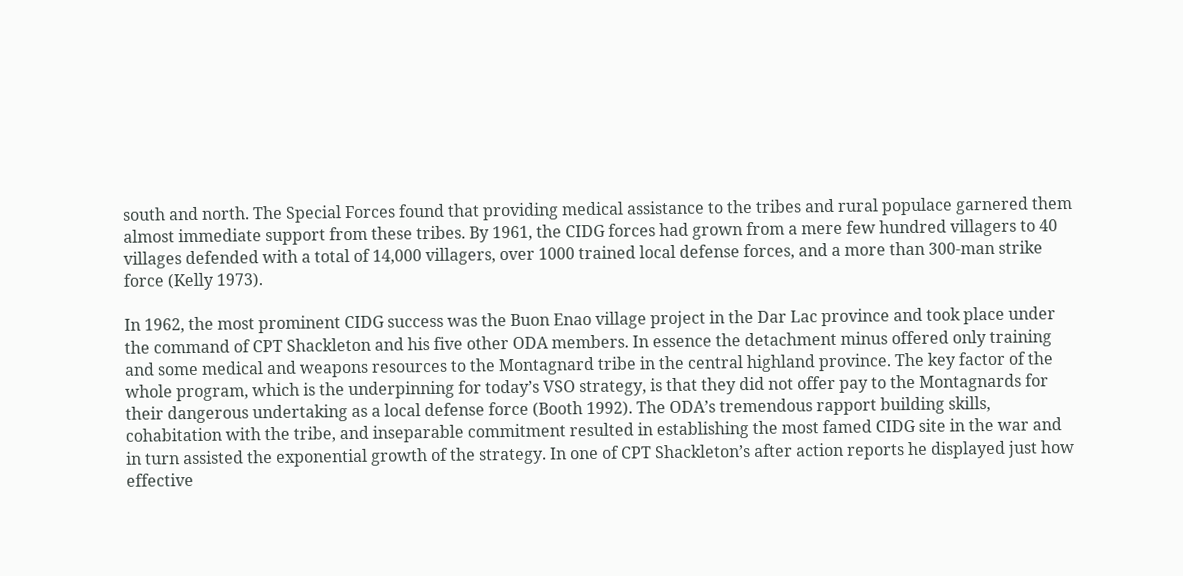south and north. The Special Forces found that providing medical assistance to the tribes and rural populace garnered them almost immediate support from these tribes. By 1961, the CIDG forces had grown from a mere few hundred villagers to 40 villages defended with a total of 14,000 villagers, over 1000 trained local defense forces, and a more than 300-man strike force (Kelly 1973).

In 1962, the most prominent CIDG success was the Buon Enao village project in the Dar Lac province and took place under the command of CPT Shackleton and his five other ODA members. In essence the detachment minus offered only training and some medical and weapons resources to the Montagnard tribe in the central highland province. The key factor of the whole program, which is the underpinning for today’s VSO strategy, is that they did not offer pay to the Montagnards for their dangerous undertaking as a local defense force (Booth 1992). The ODA’s tremendous rapport building skills, cohabitation with the tribe, and inseparable commitment resulted in establishing the most famed CIDG site in the war and in turn assisted the exponential growth of the strategy. In one of CPT Shackleton’s after action reports he displayed just how effective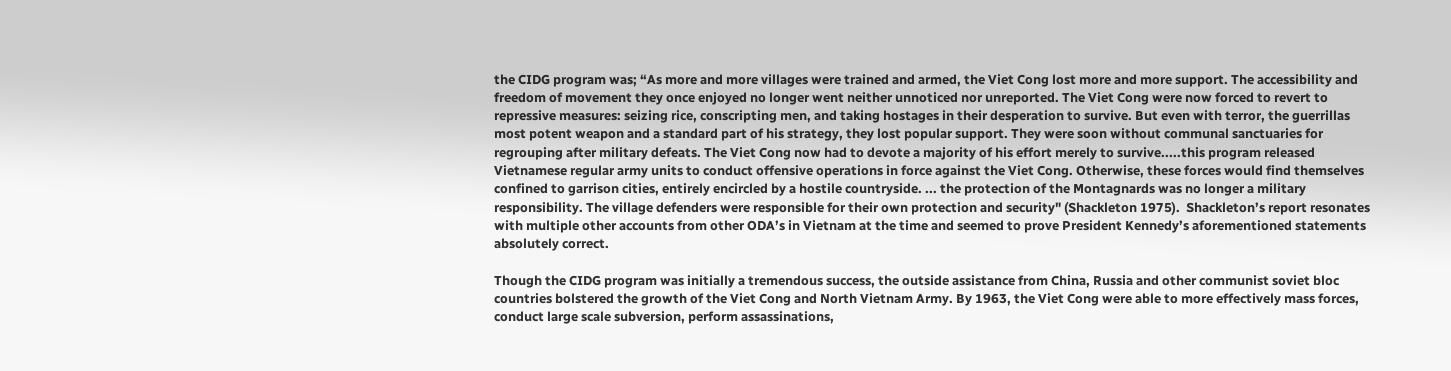the CIDG program was; “As more and more villages were trained and armed, the Viet Cong lost more and more support. The accessibility and freedom of movement they once enjoyed no longer went neither unnoticed nor unreported. The Viet Cong were now forced to revert to repressive measures: seizing rice, conscripting men, and taking hostages in their desperation to survive. But even with terror, the guerrillas most potent weapon and a standard part of his strategy, they lost popular support. They were soon without communal sanctuaries for regrouping after military defeats. The Viet Cong now had to devote a majority of his effort merely to survive.....this program released Vietnamese regular army units to conduct offensive operations in force against the Viet Cong. Otherwise, these forces would find themselves confined to garrison cities, entirely encircled by a hostile countryside. ... the protection of the Montagnards was no longer a military responsibility. The village defenders were responsible for their own protection and security" (Shackleton 1975).  Shackleton’s report resonates with multiple other accounts from other ODA’s in Vietnam at the time and seemed to prove President Kennedy’s aforementioned statements absolutely correct.

Though the CIDG program was initially a tremendous success, the outside assistance from China, Russia and other communist soviet bloc countries bolstered the growth of the Viet Cong and North Vietnam Army. By 1963, the Viet Cong were able to more effectively mass forces, conduct large scale subversion, perform assassinations,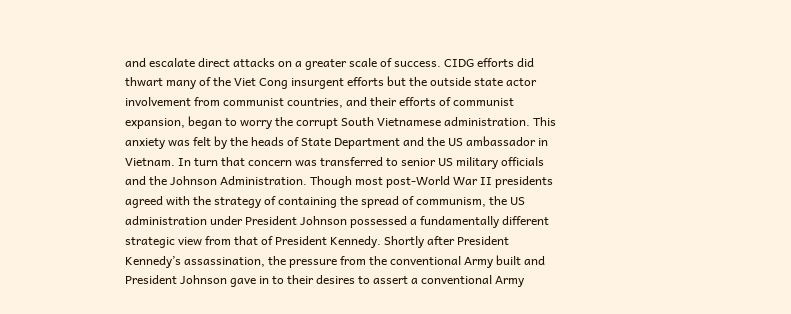and escalate direct attacks on a greater scale of success. CIDG efforts did thwart many of the Viet Cong insurgent efforts but the outside state actor involvement from communist countries, and their efforts of communist expansion, began to worry the corrupt South Vietnamese administration. This anxiety was felt by the heads of State Department and the US ambassador in Vietnam. In turn that concern was transferred to senior US military officials and the Johnson Administration. Though most post-World War II presidents agreed with the strategy of containing the spread of communism, the US administration under President Johnson possessed a fundamentally different strategic view from that of President Kennedy. Shortly after President Kennedy’s assassination, the pressure from the conventional Army built and President Johnson gave in to their desires to assert a conventional Army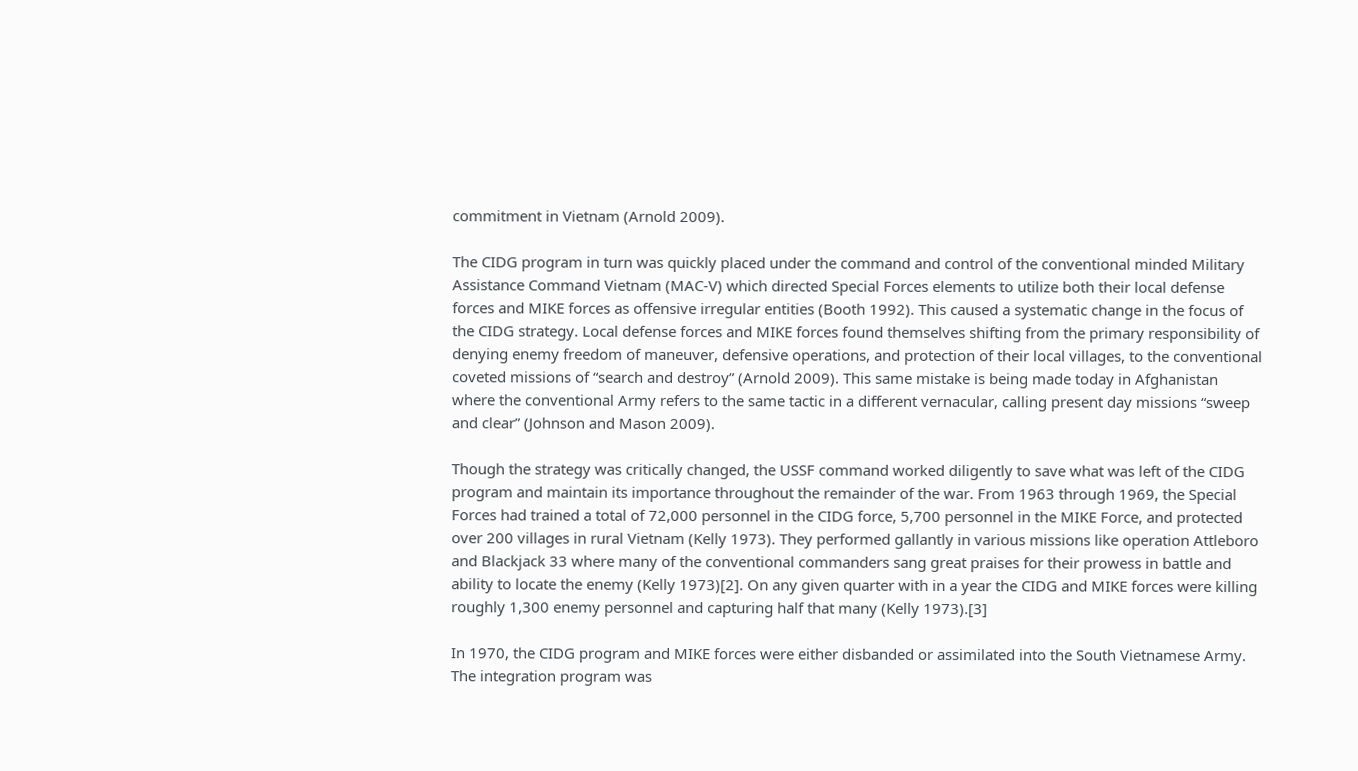commitment in Vietnam (Arnold 2009).

The CIDG program in turn was quickly placed under the command and control of the conventional minded Military Assistance Command Vietnam (MAC-V) which directed Special Forces elements to utilize both their local defense forces and MIKE forces as offensive irregular entities (Booth 1992). This caused a systematic change in the focus of the CIDG strategy. Local defense forces and MIKE forces found themselves shifting from the primary responsibility of denying enemy freedom of maneuver, defensive operations, and protection of their local villages, to the conventional coveted missions of “search and destroy” (Arnold 2009). This same mistake is being made today in Afghanistan where the conventional Army refers to the same tactic in a different vernacular, calling present day missions “sweep and clear” (Johnson and Mason 2009).

Though the strategy was critically changed, the USSF command worked diligently to save what was left of the CIDG program and maintain its importance throughout the remainder of the war. From 1963 through 1969, the Special Forces had trained a total of 72,000 personnel in the CIDG force, 5,700 personnel in the MIKE Force, and protected over 200 villages in rural Vietnam (Kelly 1973). They performed gallantly in various missions like operation Attleboro and Blackjack 33 where many of the conventional commanders sang great praises for their prowess in battle and ability to locate the enemy (Kelly 1973)[2]. On any given quarter with in a year the CIDG and MIKE forces were killing roughly 1,300 enemy personnel and capturing half that many (Kelly 1973).[3]

In 1970, the CIDG program and MIKE forces were either disbanded or assimilated into the South Vietnamese Army. The integration program was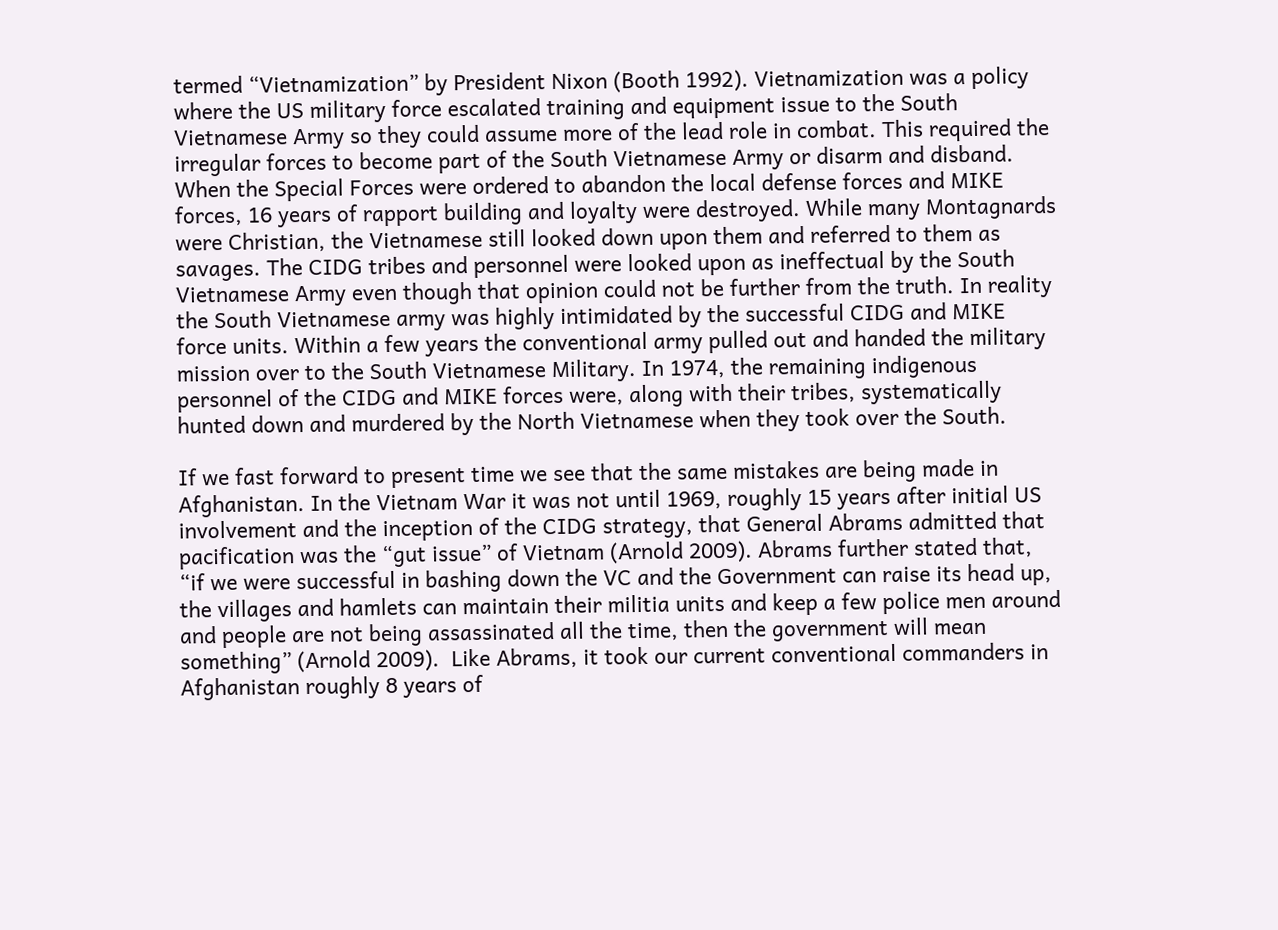termed “Vietnamization” by President Nixon (Booth 1992). Vietnamization was a policy where the US military force escalated training and equipment issue to the South Vietnamese Army so they could assume more of the lead role in combat. This required the irregular forces to become part of the South Vietnamese Army or disarm and disband. When the Special Forces were ordered to abandon the local defense forces and MIKE forces, 16 years of rapport building and loyalty were destroyed. While many Montagnards were Christian, the Vietnamese still looked down upon them and referred to them as savages. The CIDG tribes and personnel were looked upon as ineffectual by the South Vietnamese Army even though that opinion could not be further from the truth. In reality the South Vietnamese army was highly intimidated by the successful CIDG and MIKE force units. Within a few years the conventional army pulled out and handed the military mission over to the South Vietnamese Military. In 1974, the remaining indigenous personnel of the CIDG and MIKE forces were, along with their tribes, systematically hunted down and murdered by the North Vietnamese when they took over the South.

If we fast forward to present time we see that the same mistakes are being made in Afghanistan. In the Vietnam War it was not until 1969, roughly 15 years after initial US involvement and the inception of the CIDG strategy, that General Abrams admitted that pacification was the “gut issue” of Vietnam (Arnold 2009). Abrams further stated that, “if we were successful in bashing down the VC and the Government can raise its head up, the villages and hamlets can maintain their militia units and keep a few police men around and people are not being assassinated all the time, then the government will mean something” (Arnold 2009).  Like Abrams, it took our current conventional commanders in Afghanistan roughly 8 years of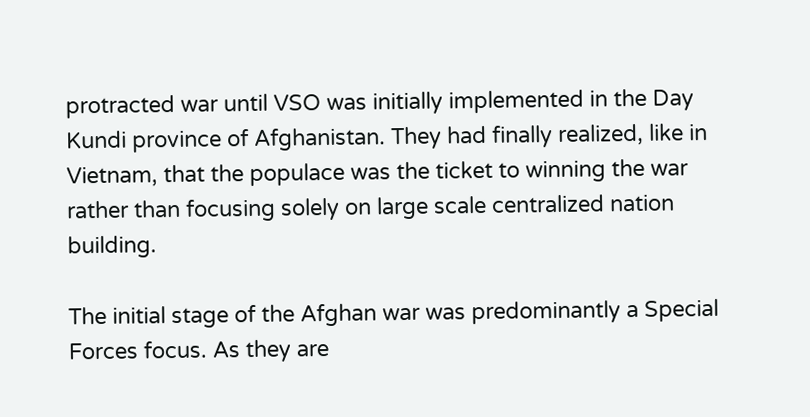protracted war until VSO was initially implemented in the Day Kundi province of Afghanistan. They had finally realized, like in Vietnam, that the populace was the ticket to winning the war rather than focusing solely on large scale centralized nation building.

The initial stage of the Afghan war was predominantly a Special Forces focus. As they are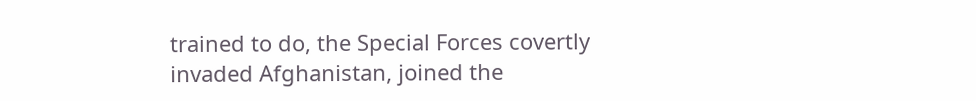trained to do, the Special Forces covertly invaded Afghanistan, joined the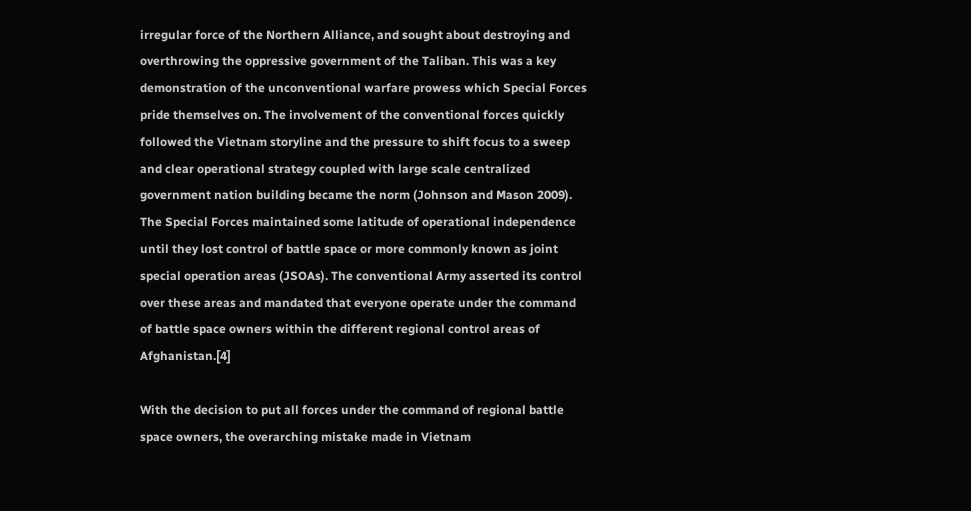irregular force of the Northern Alliance, and sought about destroying and overthrowing the oppressive government of the Taliban. This was a key demonstration of the unconventional warfare prowess which Special Forces pride themselves on. The involvement of the conventional forces quickly followed the Vietnam storyline and the pressure to shift focus to a sweep and clear operational strategy coupled with large scale centralized government nation building became the norm (Johnson and Mason 2009). The Special Forces maintained some latitude of operational independence until they lost control of battle space or more commonly known as joint special operation areas (JSOAs). The conventional Army asserted its control over these areas and mandated that everyone operate under the command of battle space owners within the different regional control areas of Afghanistan.[4]

With the decision to put all forces under the command of regional battle space owners, the overarching mistake made in Vietnam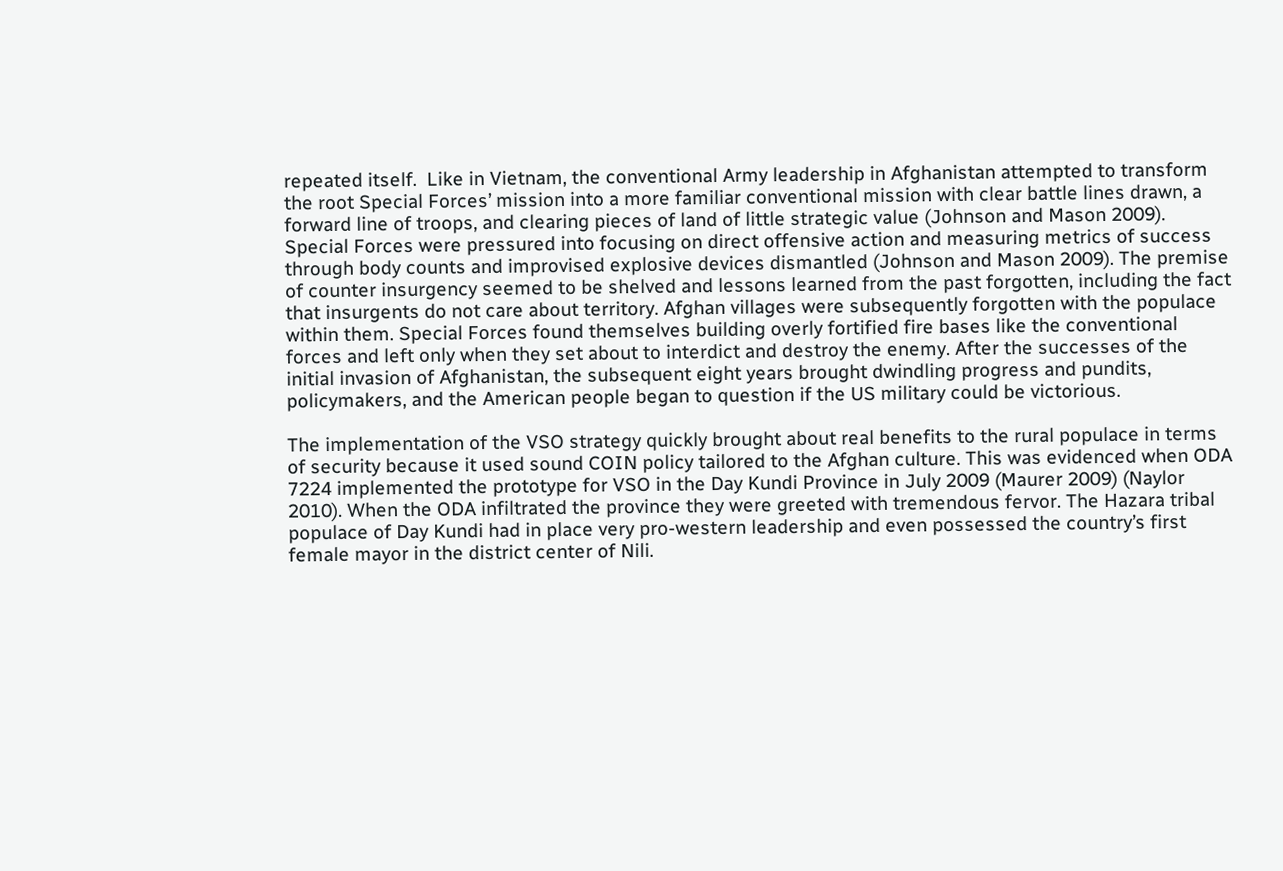repeated itself.  Like in Vietnam, the conventional Army leadership in Afghanistan attempted to transform the root Special Forces’ mission into a more familiar conventional mission with clear battle lines drawn, a forward line of troops, and clearing pieces of land of little strategic value (Johnson and Mason 2009). Special Forces were pressured into focusing on direct offensive action and measuring metrics of success through body counts and improvised explosive devices dismantled (Johnson and Mason 2009). The premise of counter insurgency seemed to be shelved and lessons learned from the past forgotten, including the fact that insurgents do not care about territory. Afghan villages were subsequently forgotten with the populace within them. Special Forces found themselves building overly fortified fire bases like the conventional forces and left only when they set about to interdict and destroy the enemy. After the successes of the initial invasion of Afghanistan, the subsequent eight years brought dwindling progress and pundits, policymakers, and the American people began to question if the US military could be victorious.

The implementation of the VSO strategy quickly brought about real benefits to the rural populace in terms of security because it used sound COIN policy tailored to the Afghan culture. This was evidenced when ODA 7224 implemented the prototype for VSO in the Day Kundi Province in July 2009 (Maurer 2009) (Naylor 2010). When the ODA infiltrated the province they were greeted with tremendous fervor. The Hazara tribal populace of Day Kundi had in place very pro-western leadership and even possessed the country’s first female mayor in the district center of Nili.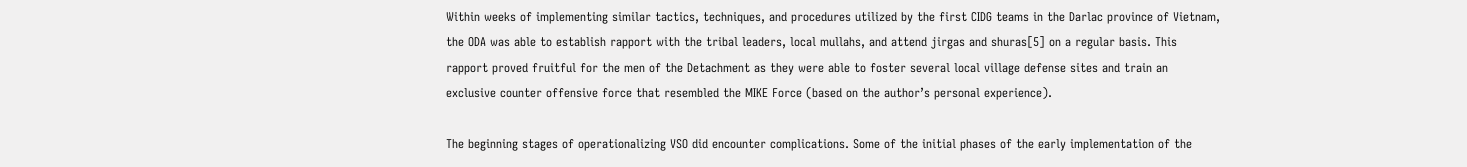Within weeks of implementing similar tactics, techniques, and procedures utilized by the first CIDG teams in the Darlac province of Vietnam, the ODA was able to establish rapport with the tribal leaders, local mullahs, and attend jirgas and shuras[5] on a regular basis. This rapport proved fruitful for the men of the Detachment as they were able to foster several local village defense sites and train an exclusive counter offensive force that resembled the MIKE Force (based on the author’s personal experience).

The beginning stages of operationalizing VSO did encounter complications. Some of the initial phases of the early implementation of the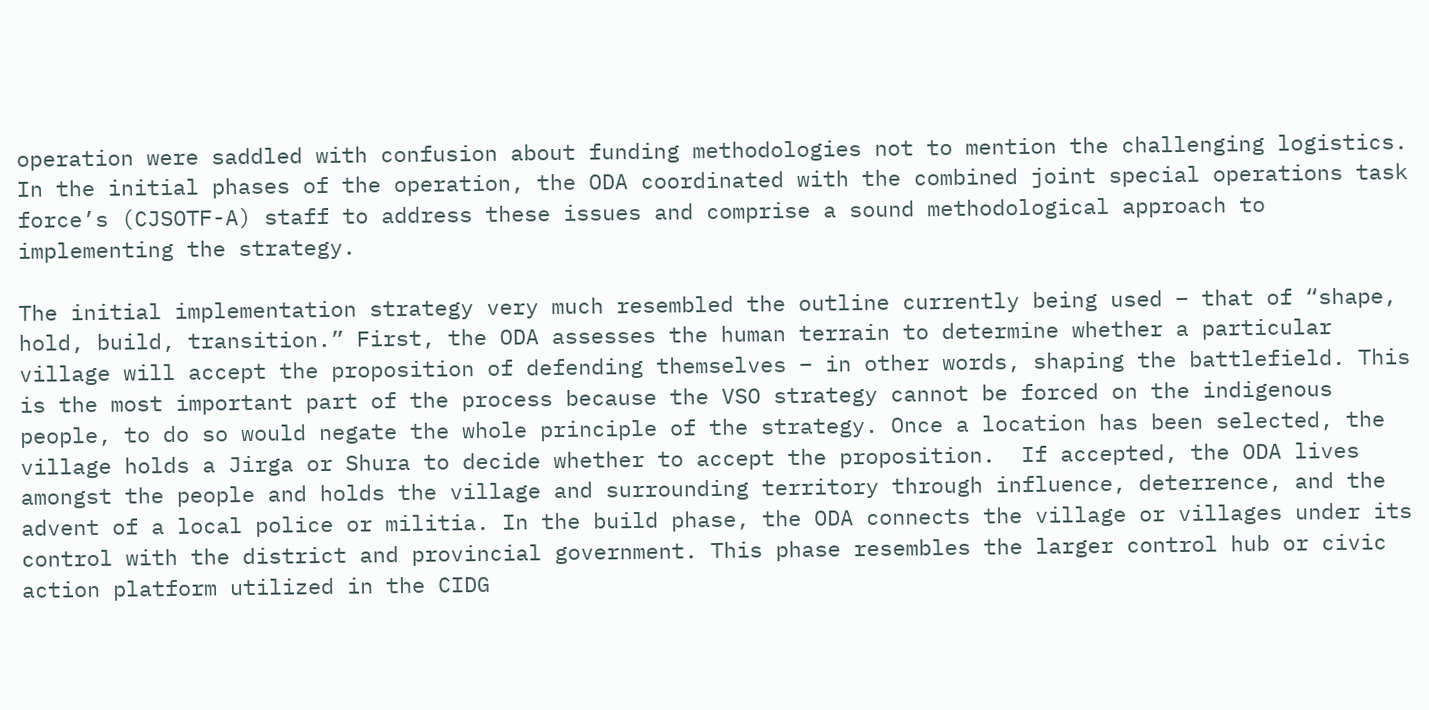operation were saddled with confusion about funding methodologies not to mention the challenging logistics. In the initial phases of the operation, the ODA coordinated with the combined joint special operations task force’s (CJSOTF-A) staff to address these issues and comprise a sound methodological approach to implementing the strategy.

The initial implementation strategy very much resembled the outline currently being used – that of “shape, hold, build, transition.” First, the ODA assesses the human terrain to determine whether a particular village will accept the proposition of defending themselves – in other words, shaping the battlefield. This is the most important part of the process because the VSO strategy cannot be forced on the indigenous people, to do so would negate the whole principle of the strategy. Once a location has been selected, the village holds a Jirga or Shura to decide whether to accept the proposition.  If accepted, the ODA lives amongst the people and holds the village and surrounding territory through influence, deterrence, and the advent of a local police or militia. In the build phase, the ODA connects the village or villages under its control with the district and provincial government. This phase resembles the larger control hub or civic action platform utilized in the CIDG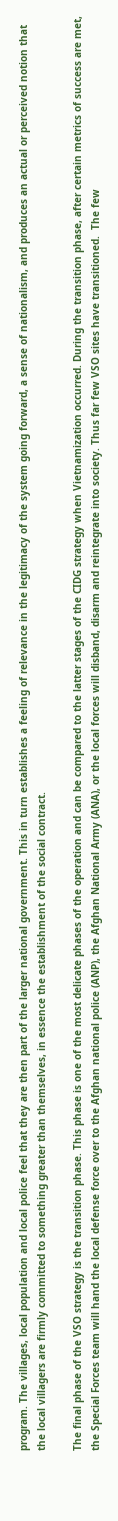program. The villages, local population and local police feel that they are then part of the larger national government. This in turn establishes a feeling of relevance in the legitimacy of the system going forward, a sense of nationalism, and produces an actual or perceived notion that the local villagers are firmly committed to something greater than themselves, in essence the establishment of the social contract.

The final phase of the VSO strategy is the transition phase. This phase is one of the most delicate phases of the operation and can be compared to the latter stages of the CIDG strategy when Vietnamization occurred. During the transition phase, after certain metrics of success are met, the Special Forces team will hand the local defense force over to the Afghan national police (ANP), the Afghan National Army (ANA), or the local forces will disband, disarm and reintegrate into society. Thus far few VSO sites have transitioned.  The few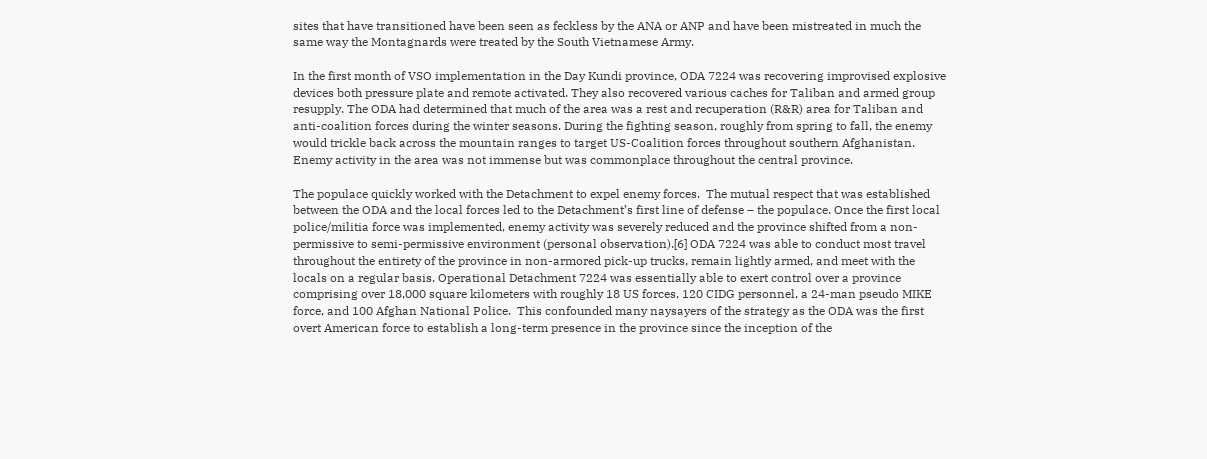sites that have transitioned have been seen as feckless by the ANA or ANP and have been mistreated in much the same way the Montagnards were treated by the South Vietnamese Army.

In the first month of VSO implementation in the Day Kundi province, ODA 7224 was recovering improvised explosive devices both pressure plate and remote activated. They also recovered various caches for Taliban and armed group resupply. The ODA had determined that much of the area was a rest and recuperation (R&R) area for Taliban and anti-coalition forces during the winter seasons. During the fighting season, roughly from spring to fall, the enemy would trickle back across the mountain ranges to target US-Coalition forces throughout southern Afghanistan. Enemy activity in the area was not immense but was commonplace throughout the central province.

The populace quickly worked with the Detachment to expel enemy forces.  The mutual respect that was established between the ODA and the local forces led to the Detachment’s first line of defense – the populace. Once the first local police/militia force was implemented, enemy activity was severely reduced and the province shifted from a non-permissive to semi-permissive environment (personal observation).[6] ODA 7224 was able to conduct most travel throughout the entirety of the province in non-armored pick-up trucks, remain lightly armed, and meet with the locals on a regular basis. Operational Detachment 7224 was essentially able to exert control over a province comprising over 18,000 square kilometers with roughly 18 US forces, 120 CIDG personnel, a 24-man pseudo MIKE force, and 100 Afghan National Police.  This confounded many naysayers of the strategy as the ODA was the first overt American force to establish a long-term presence in the province since the inception of the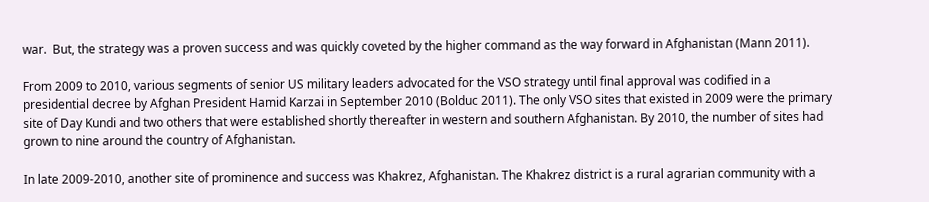war.  But, the strategy was a proven success and was quickly coveted by the higher command as the way forward in Afghanistan (Mann 2011).

From 2009 to 2010, various segments of senior US military leaders advocated for the VSO strategy until final approval was codified in a presidential decree by Afghan President Hamid Karzai in September 2010 (Bolduc 2011). The only VSO sites that existed in 2009 were the primary site of Day Kundi and two others that were established shortly thereafter in western and southern Afghanistan. By 2010, the number of sites had grown to nine around the country of Afghanistan.

In late 2009-2010, another site of prominence and success was Khakrez, Afghanistan. The Khakrez district is a rural agrarian community with a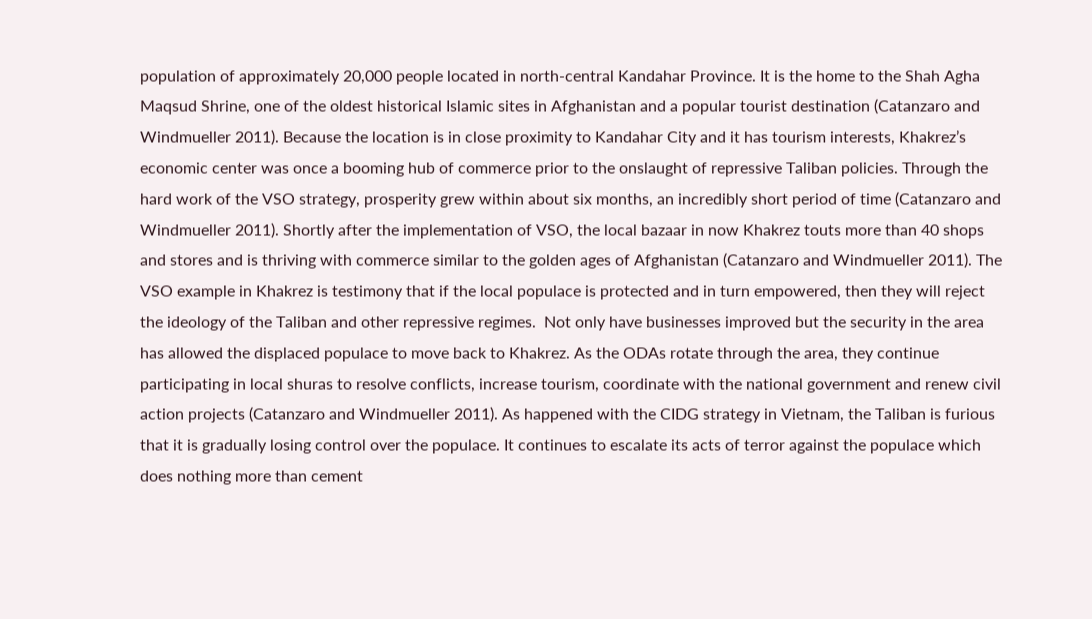population of approximately 20,000 people located in north-central Kandahar Province. It is the home to the Shah Agha Maqsud Shrine, one of the oldest historical Islamic sites in Afghanistan and a popular tourist destination (Catanzaro and Windmueller 2011). Because the location is in close proximity to Kandahar City and it has tourism interests, Khakrez’s economic center was once a booming hub of commerce prior to the onslaught of repressive Taliban policies. Through the hard work of the VSO strategy, prosperity grew within about six months, an incredibly short period of time (Catanzaro and Windmueller 2011). Shortly after the implementation of VSO, the local bazaar in now Khakrez touts more than 40 shops and stores and is thriving with commerce similar to the golden ages of Afghanistan (Catanzaro and Windmueller 2011). The VSO example in Khakrez is testimony that if the local populace is protected and in turn empowered, then they will reject the ideology of the Taliban and other repressive regimes.  Not only have businesses improved but the security in the area has allowed the displaced populace to move back to Khakrez. As the ODAs rotate through the area, they continue participating in local shuras to resolve conflicts, increase tourism, coordinate with the national government and renew civil action projects (Catanzaro and Windmueller 2011). As happened with the CIDG strategy in Vietnam, the Taliban is furious that it is gradually losing control over the populace. It continues to escalate its acts of terror against the populace which does nothing more than cement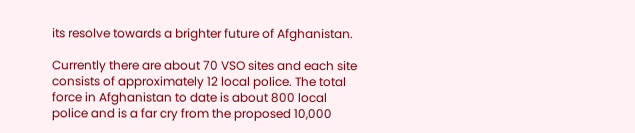its resolve towards a brighter future of Afghanistan.

Currently there are about 70 VSO sites and each site consists of approximately 12 local police. The total force in Afghanistan to date is about 800 local police and is a far cry from the proposed 10,000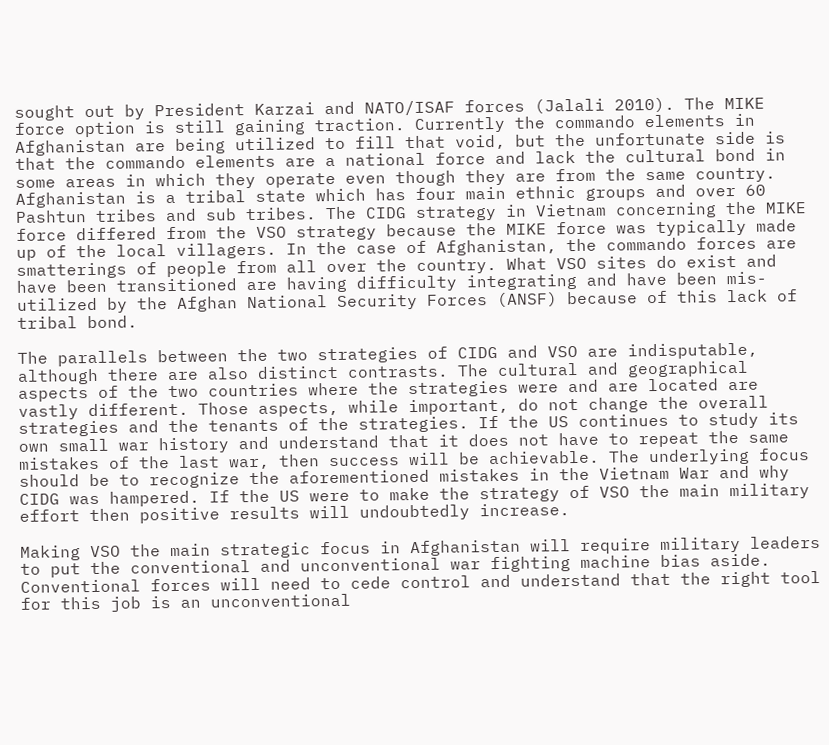sought out by President Karzai and NATO/ISAF forces (Jalali 2010). The MIKE force option is still gaining traction. Currently the commando elements in Afghanistan are being utilized to fill that void, but the unfortunate side is that the commando elements are a national force and lack the cultural bond in some areas in which they operate even though they are from the same country. Afghanistan is a tribal state which has four main ethnic groups and over 60 Pashtun tribes and sub tribes. The CIDG strategy in Vietnam concerning the MIKE force differed from the VSO strategy because the MIKE force was typically made up of the local villagers. In the case of Afghanistan, the commando forces are smatterings of people from all over the country. What VSO sites do exist and have been transitioned are having difficulty integrating and have been mis-utilized by the Afghan National Security Forces (ANSF) because of this lack of tribal bond.

The parallels between the two strategies of CIDG and VSO are indisputable, although there are also distinct contrasts. The cultural and geographical aspects of the two countries where the strategies were and are located are vastly different. Those aspects, while important, do not change the overall strategies and the tenants of the strategies. If the US continues to study its own small war history and understand that it does not have to repeat the same mistakes of the last war, then success will be achievable. The underlying focus should be to recognize the aforementioned mistakes in the Vietnam War and why CIDG was hampered. If the US were to make the strategy of VSO the main military effort then positive results will undoubtedly increase.

Making VSO the main strategic focus in Afghanistan will require military leaders to put the conventional and unconventional war fighting machine bias aside. Conventional forces will need to cede control and understand that the right tool for this job is an unconventional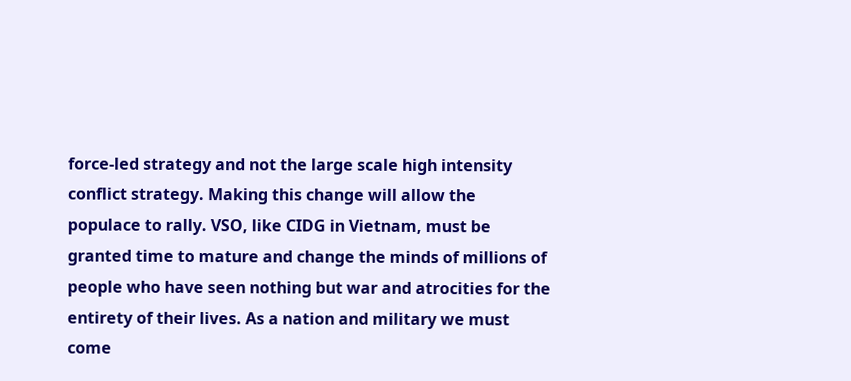force-led strategy and not the large scale high intensity conflict strategy. Making this change will allow the populace to rally. VSO, like CIDG in Vietnam, must be granted time to mature and change the minds of millions of people who have seen nothing but war and atrocities for the entirety of their lives. As a nation and military we must come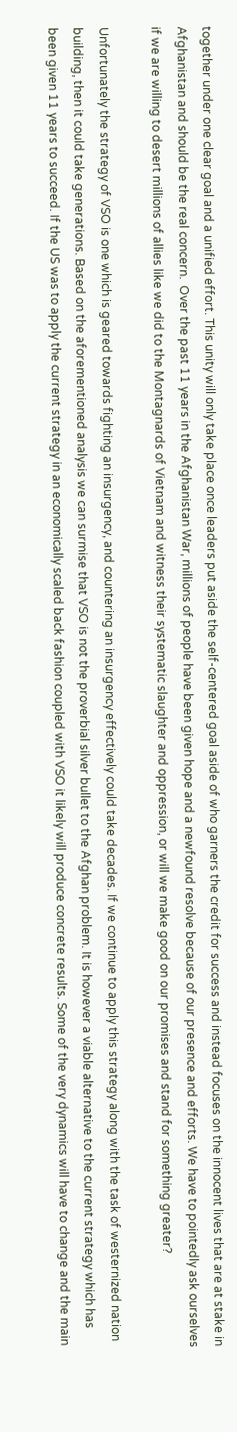together under one clear goal and a unified effort. This unity will only take place once leaders put aside the self-centered goal aside of who garners the credit for success and instead focuses on the innocent lives that are at stake in Afghanistan and should be the real concern.  Over the past 11 years in the Afghanistan War, millions of people have been given hope and a newfound resolve because of our presence and efforts. We have to pointedly ask ourselves if we are willing to desert millions of allies like we did to the Montagnards of Vietnam and witness their systematic slaughter and oppression, or will we make good on our promises and stand for something greater?

Unfortunately the strategy of VSO is one which is geared towards fighting an insurgency, and countering an insurgency effectively could take decades. If we continue to apply this strategy along with the task of westernized nation building, then it could take generations. Based on the aforementioned analysis we can surmise that VSO is not the proverbial silver bullet to the Afghan problem. It is however a viable alternative to the current strategy which has been given 11 years to succeed. If the US was to apply the current strategy in an economically scaled back fashion coupled with VSO it likely will produce concrete results. Some of the very dynamics will have to change and the main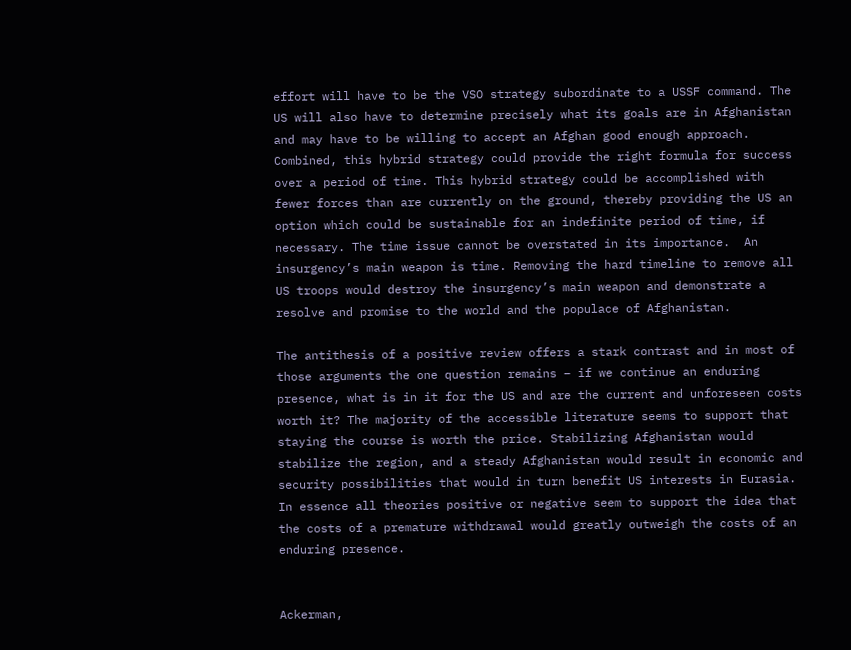effort will have to be the VSO strategy subordinate to a USSF command. The US will also have to determine precisely what its goals are in Afghanistan and may have to be willing to accept an Afghan good enough approach. Combined, this hybrid strategy could provide the right formula for success over a period of time. This hybrid strategy could be accomplished with fewer forces than are currently on the ground, thereby providing the US an option which could be sustainable for an indefinite period of time, if necessary. The time issue cannot be overstated in its importance.  An insurgency’s main weapon is time. Removing the hard timeline to remove all US troops would destroy the insurgency’s main weapon and demonstrate a resolve and promise to the world and the populace of Afghanistan.

The antithesis of a positive review offers a stark contrast and in most of those arguments the one question remains – if we continue an enduring presence, what is in it for the US and are the current and unforeseen costs worth it? The majority of the accessible literature seems to support that staying the course is worth the price. Stabilizing Afghanistan would stabilize the region, and a steady Afghanistan would result in economic and security possibilities that would in turn benefit US interests in Eurasia. In essence all theories positive or negative seem to support the idea that the costs of a premature withdrawal would greatly outweigh the costs of an enduring presence.


Ackerman,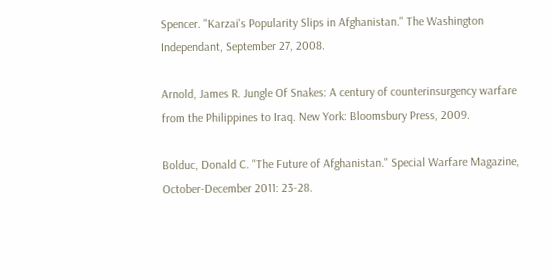Spencer. "Karzai's Popularity Slips in Afghanistan." The Washington Independant, September 27, 2008.

Arnold, James R. Jungle Of Snakes: A century of counterinsurgency warfare from the Philippines to Iraq. New York: Bloomsbury Press, 2009.

Bolduc, Donald C. "The Future of Afghanistan." Special Warfare Magazine, October-December 2011: 23-28.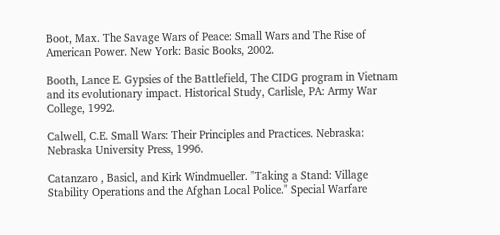Boot, Max. The Savage Wars of Peace: Small Wars and The Rise of American Power. New York: Basic Books, 2002.

Booth, Lance E. Gypsies of the Battlefield, The CIDG program in Vietnam and its evolutionary impact. Historical Study, Carlisle, PA: Army War College, 1992.

Calwell, C.E. Small Wars: Their Principles and Practices. Nebraska: Nebraska University Press, 1996.

Catanzaro , Basicl, and Kirk Windmueller. "Taking a Stand: Village Stability Operations and the Afghan Local Police." Special Warfare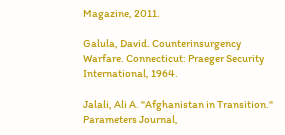Magazine, 2011.

Galula, David. Counterinsurgency Warfare. Connecticut: Praeger Security International, 1964.

Jalali, Ali A. "Afghanistan in Transition." Parameters Journal,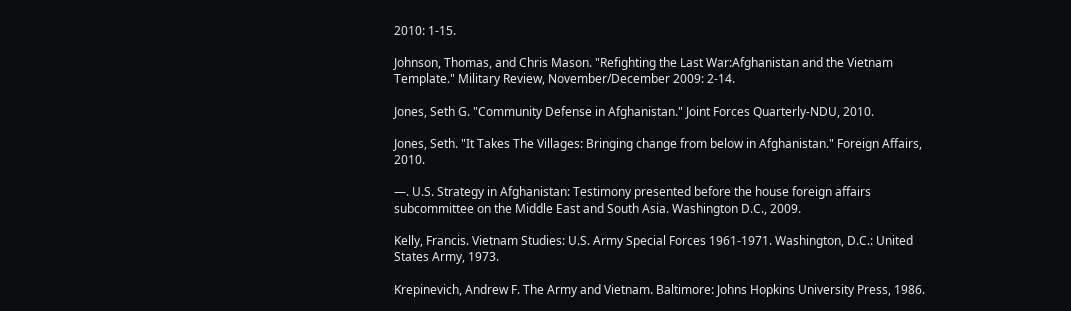2010: 1-15.

Johnson, Thomas, and Chris Mason. "Refighting the Last War:Afghanistan and the Vietnam Template." Military Review, November/December 2009: 2-14.

Jones, Seth G. "Community Defense in Afghanistan." Joint Forces Quarterly-NDU, 2010.

Jones, Seth. "It Takes The Villages: Bringing change from below in Afghanistan." Foreign Affairs, 2010.

—. U.S. Strategy in Afghanistan: Testimony presented before the house foreign affairs subcommittee on the Middle East and South Asia. Washington D.C., 2009.

Kelly, Francis. Vietnam Studies: U.S. Army Special Forces 1961-1971. Washington, D.C.: United States Army, 1973.

Krepinevich, Andrew F. The Army and Vietnam. Baltimore: Johns Hopkins University Press, 1986.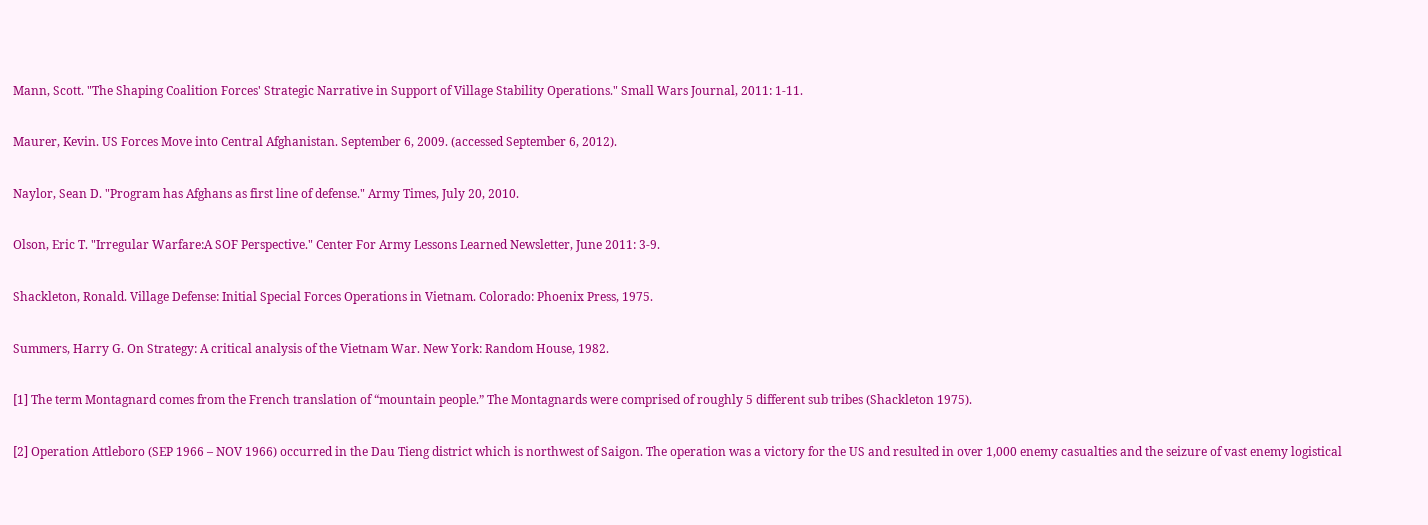Mann, Scott. "The Shaping Coalition Forces' Strategic Narrative in Support of Village Stability Operations." Small Wars Journal, 2011: 1-11.

Maurer, Kevin. US Forces Move into Central Afghanistan. September 6, 2009. (accessed September 6, 2012).

Naylor, Sean D. "Program has Afghans as first line of defense." Army Times, July 20, 2010.

Olson, Eric T. "Irregular Warfare:A SOF Perspective." Center For Army Lessons Learned Newsletter, June 2011: 3-9.

Shackleton, Ronald. Village Defense: Initial Special Forces Operations in Vietnam. Colorado: Phoenix Press, 1975.

Summers, Harry G. On Strategy: A critical analysis of the Vietnam War. New York: Random House, 1982.

[1] The term Montagnard comes from the French translation of “mountain people.” The Montagnards were comprised of roughly 5 different sub tribes (Shackleton 1975).

[2] Operation Attleboro (SEP 1966 – NOV 1966) occurred in the Dau Tieng district which is northwest of Saigon. The operation was a victory for the US and resulted in over 1,000 enemy casualties and the seizure of vast enemy logistical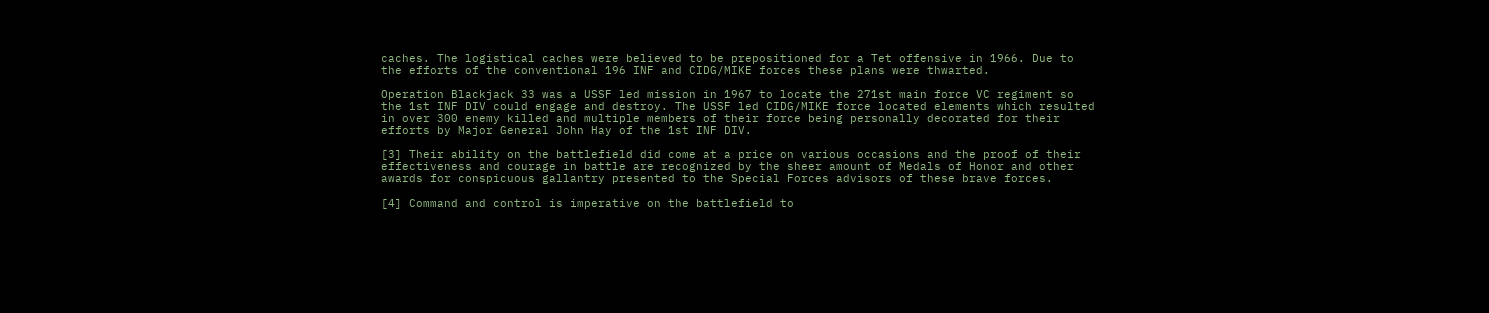caches. The logistical caches were believed to be prepositioned for a Tet offensive in 1966. Due to the efforts of the conventional 196 INF and CIDG/MIKE forces these plans were thwarted.

Operation Blackjack 33 was a USSF led mission in 1967 to locate the 271st main force VC regiment so the 1st INF DIV could engage and destroy. The USSF led CIDG/MIKE force located elements which resulted in over 300 enemy killed and multiple members of their force being personally decorated for their efforts by Major General John Hay of the 1st INF DIV.

[3] Their ability on the battlefield did come at a price on various occasions and the proof of their effectiveness and courage in battle are recognized by the sheer amount of Medals of Honor and other awards for conspicuous gallantry presented to the Special Forces advisors of these brave forces.

[4] Command and control is imperative on the battlefield to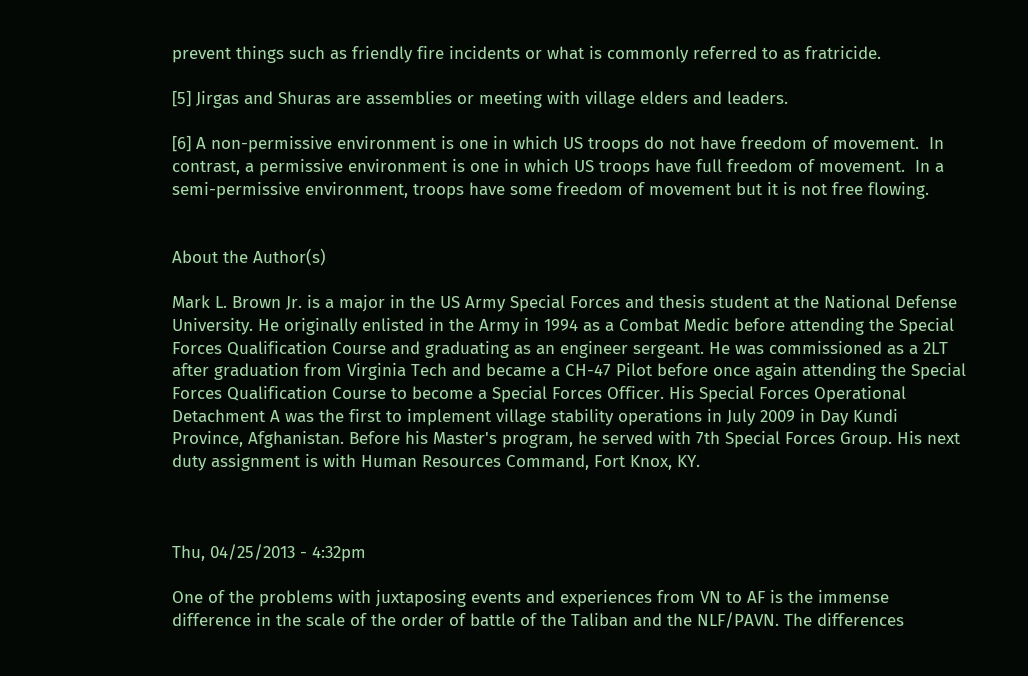prevent things such as friendly fire incidents or what is commonly referred to as fratricide.

[5] Jirgas and Shuras are assemblies or meeting with village elders and leaders.

[6] A non-permissive environment is one in which US troops do not have freedom of movement.  In contrast, a permissive environment is one in which US troops have full freedom of movement.  In a semi-permissive environment, troops have some freedom of movement but it is not free flowing.


About the Author(s)

Mark L. Brown Jr. is a major in the US Army Special Forces and thesis student at the National Defense University. He originally enlisted in the Army in 1994 as a Combat Medic before attending the Special Forces Qualification Course and graduating as an engineer sergeant. He was commissioned as a 2LT after graduation from Virginia Tech and became a CH-47 Pilot before once again attending the Special Forces Qualification Course to become a Special Forces Officer. His Special Forces Operational Detachment A was the first to implement village stability operations in July 2009 in Day Kundi Province, Afghanistan. Before his Master's program, he served with 7th Special Forces Group. His next duty assignment is with Human Resources Command, Fort Knox, KY.



Thu, 04/25/2013 - 4:32pm

One of the problems with juxtaposing events and experiences from VN to AF is the immense difference in the scale of the order of battle of the Taliban and the NLF/PAVN. The differences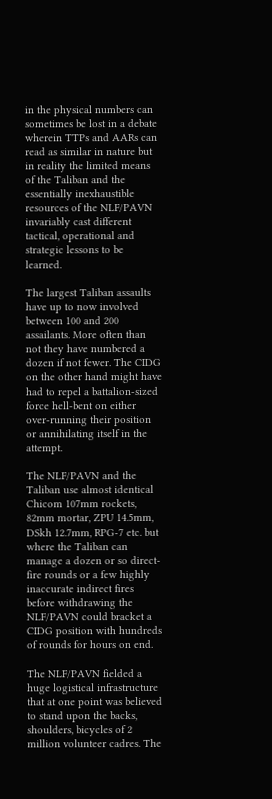in the physical numbers can sometimes be lost in a debate wherein TTPs and AARs can read as similar in nature but in reality the limited means of the Taliban and the essentially inexhaustible resources of the NLF/PAVN invariably cast different tactical, operational and strategic lessons to be learned.

The largest Taliban assaults have up to now involved between 100 and 200 assailants. More often than not they have numbered a dozen if not fewer. The CIDG on the other hand might have had to repel a battalion-sized force hell-bent on either over-running their position or annihilating itself in the attempt.

The NLF/PAVN and the Taliban use almost identical Chicom 107mm rockets, 82mm mortar, ZPU 14.5mm, DSkh 12.7mm, RPG-7 etc. but where the Taliban can manage a dozen or so direct-fire rounds or a few highly inaccurate indirect fires before withdrawing the NLF/PAVN could bracket a CIDG position with hundreds of rounds for hours on end.

The NLF/PAVN fielded a huge logistical infrastructure that at one point was believed to stand upon the backs, shoulders, bicycles of 2 million volunteer cadres. The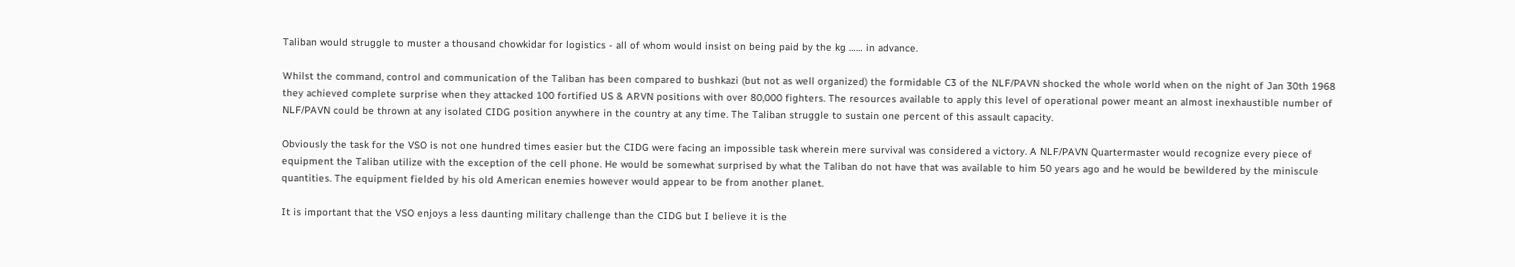Taliban would struggle to muster a thousand chowkidar for logistics - all of whom would insist on being paid by the kg …… in advance.

Whilst the command, control and communication of the Taliban has been compared to bushkazi (but not as well organized) the formidable C3 of the NLF/PAVN shocked the whole world when on the night of Jan 30th 1968 they achieved complete surprise when they attacked 100 fortified US & ARVN positions with over 80,000 fighters. The resources available to apply this level of operational power meant an almost inexhaustible number of NLF/PAVN could be thrown at any isolated CIDG position anywhere in the country at any time. The Taliban struggle to sustain one percent of this assault capacity.

Obviously the task for the VSO is not one hundred times easier but the CIDG were facing an impossible task wherein mere survival was considered a victory. A NLF/PAVN Quartermaster would recognize every piece of equipment the Taliban utilize with the exception of the cell phone. He would be somewhat surprised by what the Taliban do not have that was available to him 50 years ago and he would be bewildered by the miniscule quantities. The equipment fielded by his old American enemies however would appear to be from another planet.

It is important that the VSO enjoys a less daunting military challenge than the CIDG but I believe it is the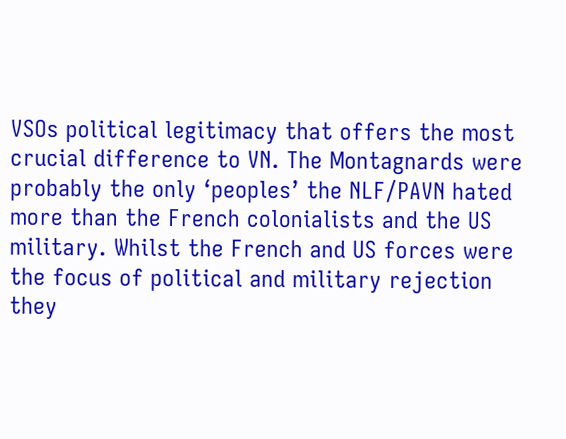VSOs political legitimacy that offers the most crucial difference to VN. The Montagnards were probably the only ‘peoples’ the NLF/PAVN hated more than the French colonialists and the US military. Whilst the French and US forces were the focus of political and military rejection they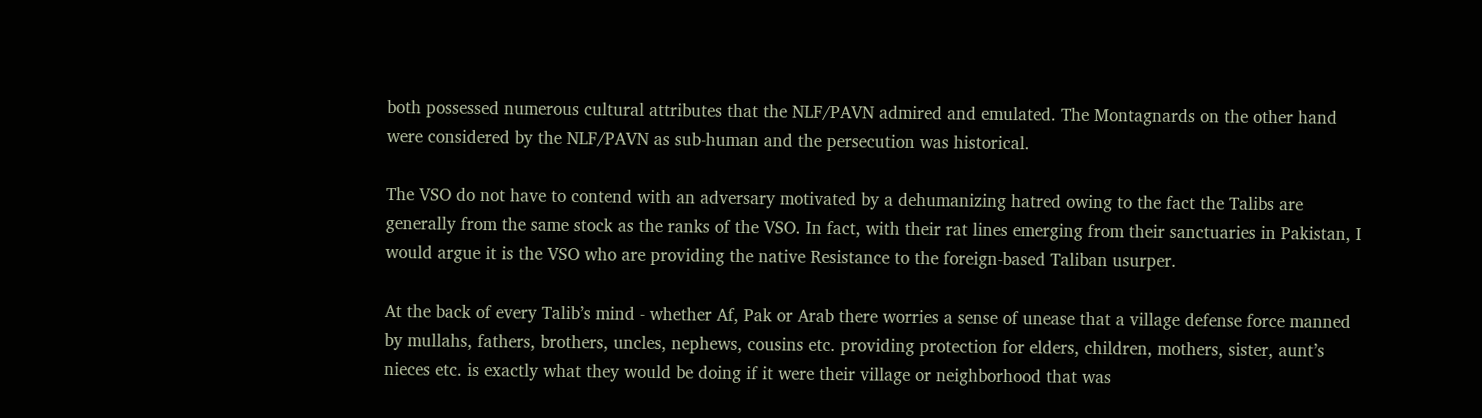both possessed numerous cultural attributes that the NLF/PAVN admired and emulated. The Montagnards on the other hand were considered by the NLF/PAVN as sub-human and the persecution was historical.

The VSO do not have to contend with an adversary motivated by a dehumanizing hatred owing to the fact the Talibs are generally from the same stock as the ranks of the VSO. In fact, with their rat lines emerging from their sanctuaries in Pakistan, I would argue it is the VSO who are providing the native Resistance to the foreign-based Taliban usurper.

At the back of every Talib’s mind - whether Af, Pak or Arab there worries a sense of unease that a village defense force manned by mullahs, fathers, brothers, uncles, nephews, cousins etc. providing protection for elders, children, mothers, sister, aunt’s nieces etc. is exactly what they would be doing if it were their village or neighborhood that was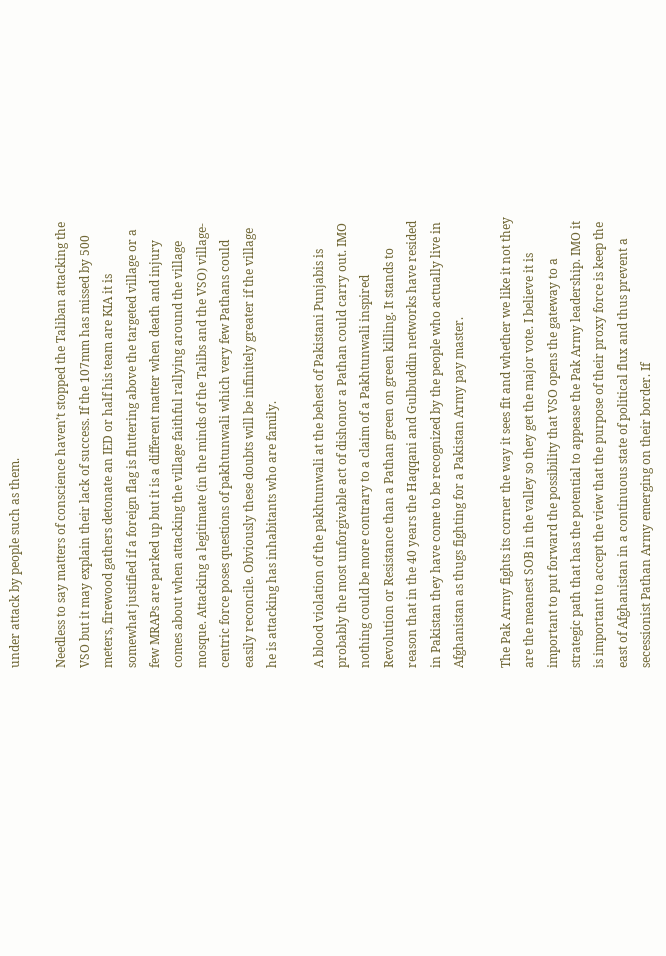under attack by people such as them.

Needless to say matters of conscience haven’t stopped the Taliban attacking the VSO but it may explain their lack of success. If the 107mm has missed by 500 meters, firewood gathers detonate an IED or half his team are KIA it is somewhat justified if a foreign flag is fluttering above the targeted village or a few MRAPs are parked up but it is a different matter when death and injury comes about when attacking the village faithful rallying around the village mosque. Attacking a legitimate (in the minds of the Talibs and the VSO) village-centric force poses questions of pakhtunwali which very few Pathans could easily reconcile. Obviously these doubts will be infinitely greater if the village he is attacking has inhabitants who are family.

A blood violation of the pakhtunwali at the behest of Pakistani Punjabis is probably the most unforgivable act of dishonor a Pathan could carry out. IMO nothing could be more contrary to a claim of a Pakhtunwali inspired Revolution or Resistance than a Pathan green on green killing. It stands to reason that in the 40 years the Haqqani and Gulbuddin networks have resided in Pakistan they have come to be recognized by the people who actually live in Afghanistan as thugs fighting for a Pakistan Army pay master.

The Pak Army fights its corner the way it sees fit and whether we like it not they are the meanest SOB in the valley so they get the major vote. I believe it is important to put forward the possibility that VSO opens the gateway to a strategic path that has the potential to appease the Pak Army leadership. IMO it is important to accept the view that the purpose of their proxy force is keep the east of Afghanistan in a continuous state of political flux and thus prevent a secessionist Pathan Army emerging on their border. If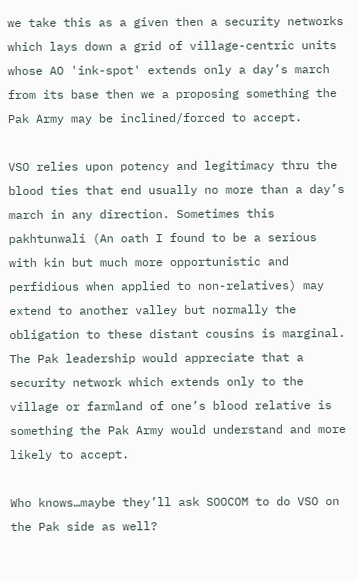we take this as a given then a security networks which lays down a grid of village-centric units whose AO 'ink-spot' extends only a day’s march from its base then we a proposing something the Pak Army may be inclined/forced to accept.

VSO relies upon potency and legitimacy thru the blood ties that end usually no more than a day’s march in any direction. Sometimes this pakhtunwali (An oath I found to be a serious with kin but much more opportunistic and perfidious when applied to non-relatives) may extend to another valley but normally the obligation to these distant cousins is marginal. The Pak leadership would appreciate that a security network which extends only to the village or farmland of one’s blood relative is something the Pak Army would understand and more likely to accept.

Who knows…maybe they’ll ask SOOCOM to do VSO on the Pak side as well?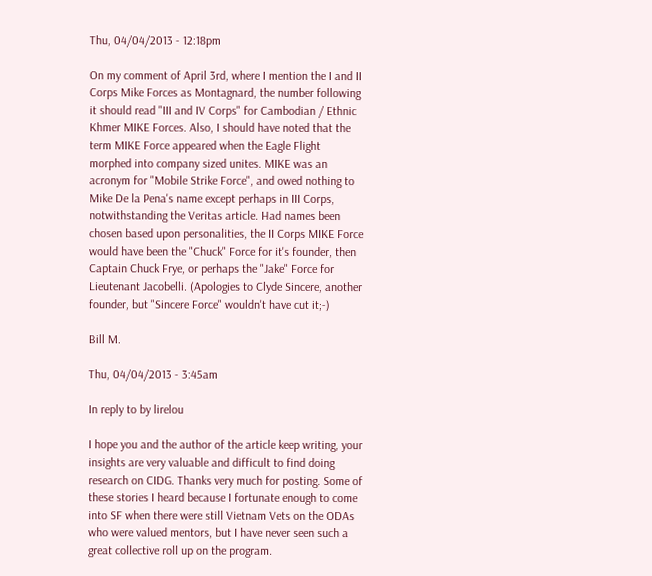Thu, 04/04/2013 - 12:18pm

On my comment of April 3rd, where I mention the I and II Corps Mike Forces as Montagnard, the number following it should read "III and IV Corps" for Cambodian / Ethnic Khmer MIKE Forces. Also, I should have noted that the term MIKE Force appeared when the Eagle Flight morphed into company sized unites. MIKE was an acronym for "Mobile Strike Force", and owed nothing to Mike De la Pena's name except perhaps in III Corps, notwithstanding the Veritas article. Had names been chosen based upon personalities, the II Corps MIKE Force would have been the "Chuck" Force for it's founder, then Captain Chuck Frye, or perhaps the "Jake" Force for Lieutenant Jacobelli. (Apologies to Clyde Sincere, another founder, but "Sincere Force" wouldn't have cut it;-)

Bill M.

Thu, 04/04/2013 - 3:45am

In reply to by lirelou

I hope you and the author of the article keep writing, your insights are very valuable and difficult to find doing research on CIDG. Thanks very much for posting. Some of these stories I heard because I fortunate enough to come into SF when there were still Vietnam Vets on the ODAs who were valued mentors, but I have never seen such a great collective roll up on the program.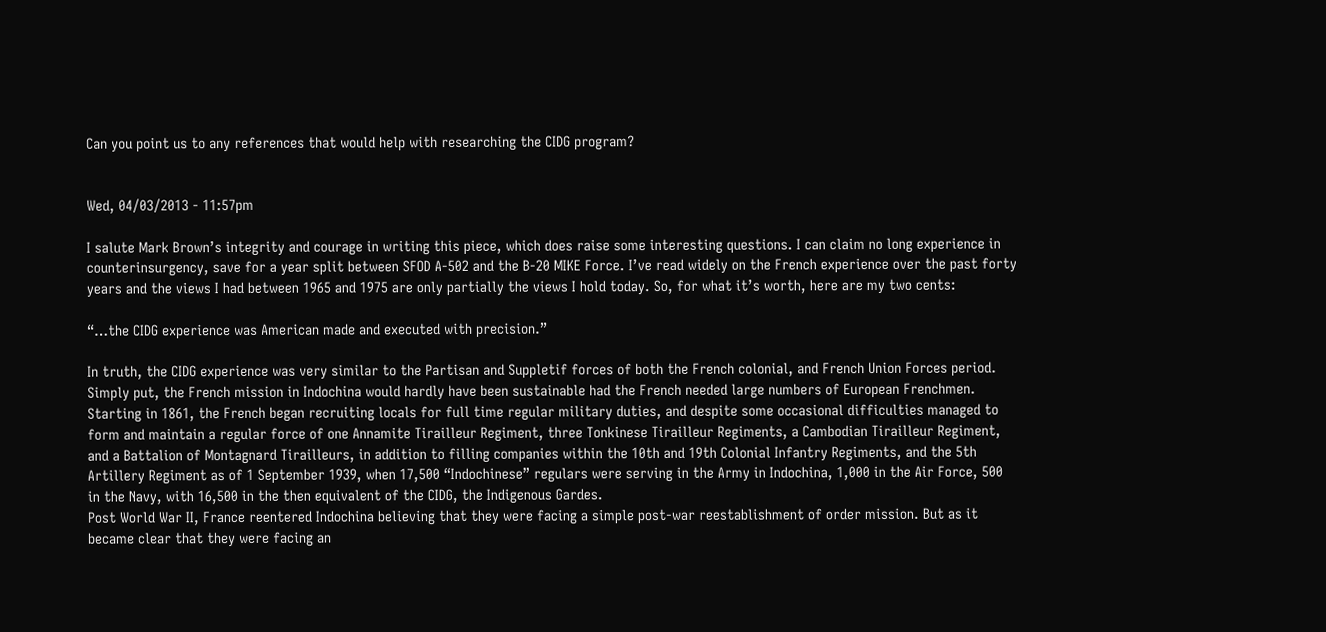Can you point us to any references that would help with researching the CIDG program?


Wed, 04/03/2013 - 11:57pm

I salute Mark Brown’s integrity and courage in writing this piece, which does raise some interesting questions. I can claim no long experience in counterinsurgency, save for a year split between SFOD A-502 and the B-20 MIKE Force. I’ve read widely on the French experience over the past forty years and the views I had between 1965 and 1975 are only partially the views I hold today. So, for what it’s worth, here are my two cents:

“…the CIDG experience was American made and executed with precision.”

In truth, the CIDG experience was very similar to the Partisan and Suppletif forces of both the French colonial, and French Union Forces period. Simply put, the French mission in Indochina would hardly have been sustainable had the French needed large numbers of European Frenchmen. Starting in 1861, the French began recruiting locals for full time regular military duties, and despite some occasional difficulties managed to form and maintain a regular force of one Annamite Tirailleur Regiment, three Tonkinese Tirailleur Regiments, a Cambodian Tirailleur Regiment, and a Battalion of Montagnard Tirailleurs, in addition to filling companies within the 10th and 19th Colonial Infantry Regiments, and the 5th Artillery Regiment as of 1 September 1939, when 17,500 “Indochinese” regulars were serving in the Army in Indochina, 1,000 in the Air Force, 500 in the Navy, with 16,500 in the then equivalent of the CIDG, the Indigenous Gardes.
Post World War II, France reentered Indochina believing that they were facing a simple post-war reestablishment of order mission. But as it became clear that they were facing an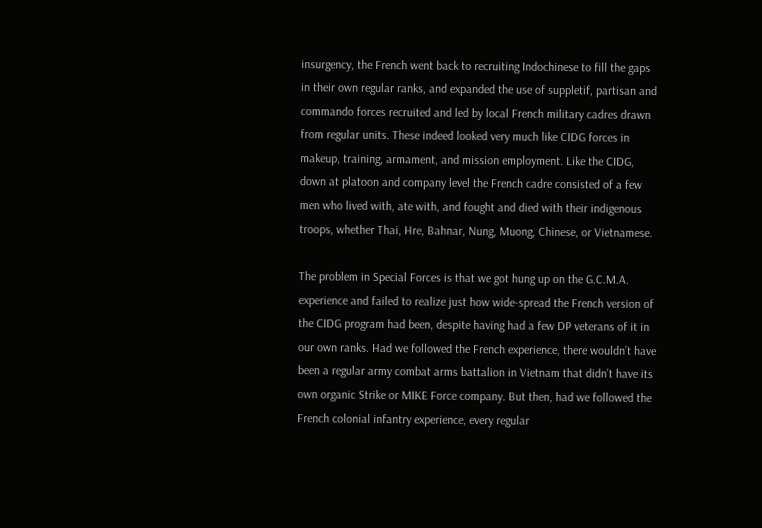insurgency, the French went back to recruiting Indochinese to fill the gaps in their own regular ranks, and expanded the use of suppletif, partisan and commando forces recruited and led by local French military cadres drawn from regular units. These indeed looked very much like CIDG forces in makeup, training, armament, and mission employment. Like the CIDG, down at platoon and company level the French cadre consisted of a few men who lived with, ate with, and fought and died with their indigenous troops, whether Thai, Hre, Bahnar, Nung, Muong, Chinese, or Vietnamese.

The problem in Special Forces is that we got hung up on the G.C.M.A. experience and failed to realize just how wide-spread the French version of the CIDG program had been, despite having had a few DP veterans of it in our own ranks. Had we followed the French experience, there wouldn’t have been a regular army combat arms battalion in Vietnam that didn’t have its own organic Strike or MIKE Force company. But then, had we followed the French colonial infantry experience, every regular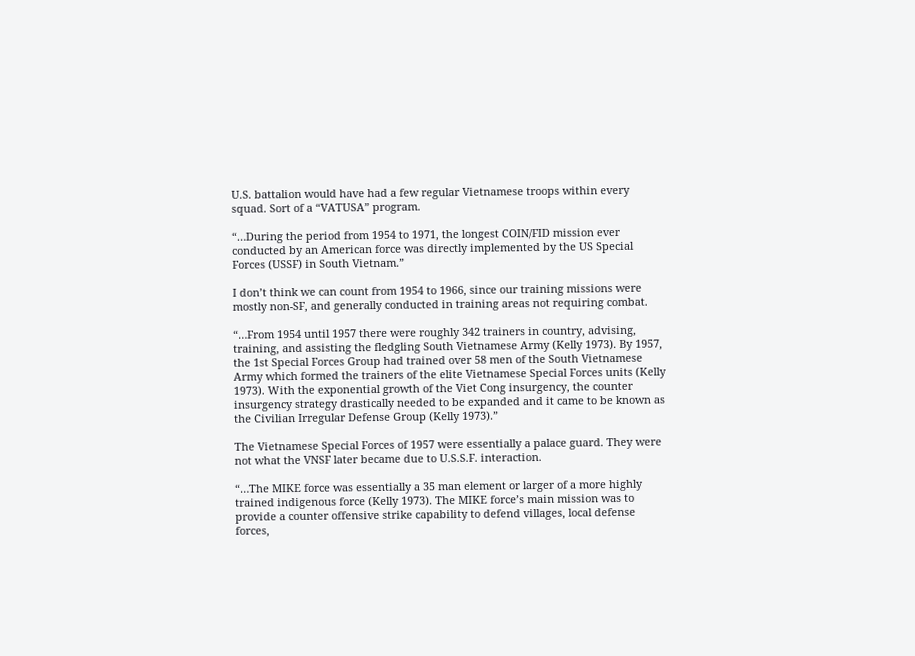U.S. battalion would have had a few regular Vietnamese troops within every squad. Sort of a “VATUSA” program.

“…During the period from 1954 to 1971, the longest COIN/FID mission ever conducted by an American force was directly implemented by the US Special Forces (USSF) in South Vietnam.”

I don’t think we can count from 1954 to 1966, since our training missions were mostly non-SF, and generally conducted in training areas not requiring combat.

“…From 1954 until 1957 there were roughly 342 trainers in country, advising, training, and assisting the fledgling South Vietnamese Army (Kelly 1973). By 1957, the 1st Special Forces Group had trained over 58 men of the South Vietnamese Army which formed the trainers of the elite Vietnamese Special Forces units (Kelly 1973). With the exponential growth of the Viet Cong insurgency, the counter insurgency strategy drastically needed to be expanded and it came to be known as the Civilian Irregular Defense Group (Kelly 1973).”

The Vietnamese Special Forces of 1957 were essentially a palace guard. They were not what the VNSF later became due to U.S.S.F. interaction.

“…The MIKE force was essentially a 35 man element or larger of a more highly trained indigenous force (Kelly 1973). The MIKE force’s main mission was to provide a counter offensive strike capability to defend villages, local defense forces,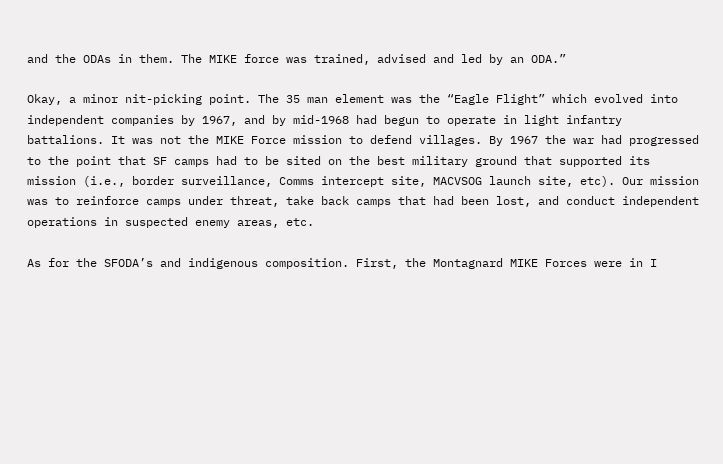and the ODAs in them. The MIKE force was trained, advised and led by an ODA.”

Okay, a minor nit-picking point. The 35 man element was the “Eagle Flight” which evolved into independent companies by 1967, and by mid-1968 had begun to operate in light infantry battalions. It was not the MIKE Force mission to defend villages. By 1967 the war had progressed to the point that SF camps had to be sited on the best military ground that supported its mission (i.e., border surveillance, Comms intercept site, MACVSOG launch site, etc). Our mission was to reinforce camps under threat, take back camps that had been lost, and conduct independent operations in suspected enemy areas, etc.

As for the SFODA’s and indigenous composition. First, the Montagnard MIKE Forces were in I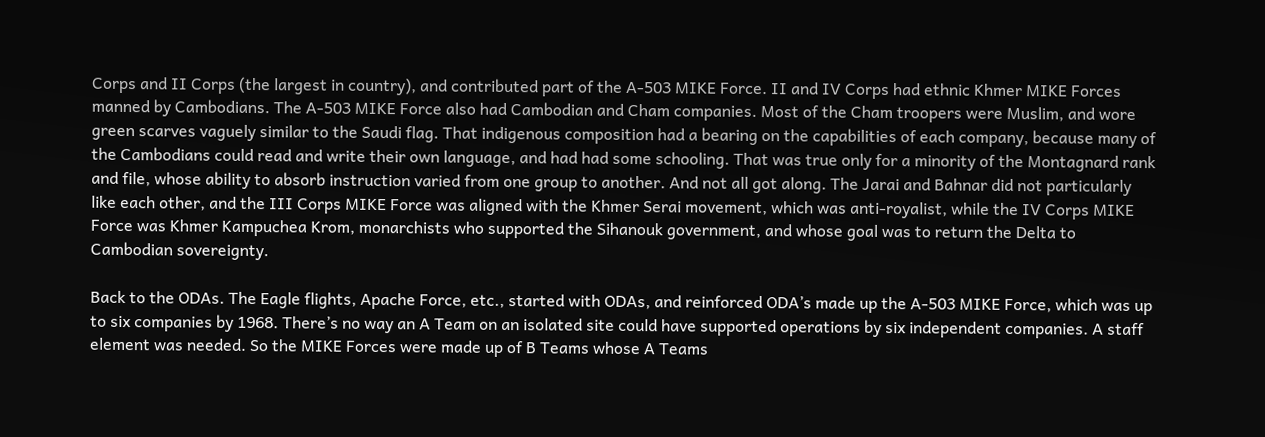Corps and II Corps (the largest in country), and contributed part of the A-503 MIKE Force. II and IV Corps had ethnic Khmer MIKE Forces manned by Cambodians. The A-503 MIKE Force also had Cambodian and Cham companies. Most of the Cham troopers were Muslim, and wore green scarves vaguely similar to the Saudi flag. That indigenous composition had a bearing on the capabilities of each company, because many of the Cambodians could read and write their own language, and had had some schooling. That was true only for a minority of the Montagnard rank and file, whose ability to absorb instruction varied from one group to another. And not all got along. The Jarai and Bahnar did not particularly like each other, and the III Corps MIKE Force was aligned with the Khmer Serai movement, which was anti-royalist, while the IV Corps MIKE Force was Khmer Kampuchea Krom, monarchists who supported the Sihanouk government, and whose goal was to return the Delta to Cambodian sovereignty.

Back to the ODAs. The Eagle flights, Apache Force, etc., started with ODAs, and reinforced ODA’s made up the A-503 MIKE Force, which was up to six companies by 1968. There’s no way an A Team on an isolated site could have supported operations by six independent companies. A staff element was needed. So the MIKE Forces were made up of B Teams whose A Teams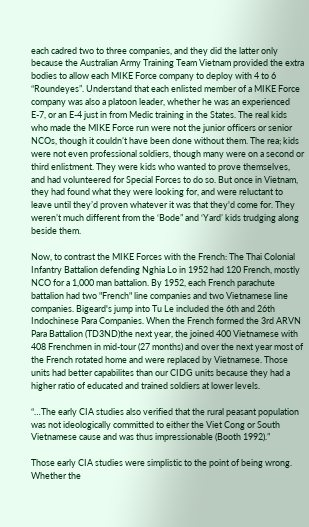each cadred two to three companies, and they did the latter only because the Australian Army Training Team Vietnam provided the extra bodies to allow each MIKE Force company to deploy with 4 to 6 “Roundeyes”. Understand that each enlisted member of a MIKE Force company was also a platoon leader, whether he was an experienced E-7, or an E-4 just in from Medic training in the States. The real kids who made the MIKE Force run were not the junior officers or senior NCOs, though it couldn’t have been done without them. The rea; kids were not even professional soldiers, though many were on a second or third enlistment. They were kids who wanted to prove themselves, and had volunteered for Special Forces to do so. But once in Vietnam, they had found what they were looking for, and were reluctant to leave until they’d proven whatever it was that they'd come for. They weren’t much different from the ‘Bode” and ‘Yard’ kids trudging along beside them.

Now, to contrast the MIKE Forces with the French: The Thai Colonial Infantry Battalion defending Nghia Lo in 1952 had 120 French, mostly NCO for a 1,000 man battalion. By 1952, each French parachute battalion had two "French" line companies and two Vietnamese line companies. Bigeard's jump into Tu Le included the 6th and 26th Indochinese Para Companies. When the French formed the 3rd ARVN Para Battalion (TD3ND)the next year, the joined 400 Vietnamese with 408 Frenchmen in mid-tour (27 months) and over the next year most of the French rotated home and were replaced by Vietnamese. Those units had better capabilites than our CIDG units because they had a higher ratio of educated and trained soldiers at lower levels.

“…The early CIA studies also verified that the rural peasant population was not ideologically committed to either the Viet Cong or South Vietnamese cause and was thus impressionable (Booth 1992).”

Those early CIA studies were simplistic to the point of being wrong. Whether the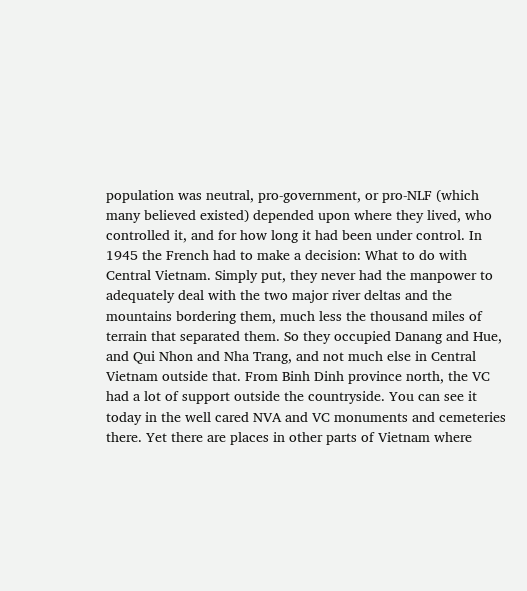population was neutral, pro-government, or pro-NLF (which many believed existed) depended upon where they lived, who controlled it, and for how long it had been under control. In 1945 the French had to make a decision: What to do with Central Vietnam. Simply put, they never had the manpower to adequately deal with the two major river deltas and the mountains bordering them, much less the thousand miles of terrain that separated them. So they occupied Danang and Hue, and Qui Nhon and Nha Trang, and not much else in Central Vietnam outside that. From Binh Dinh province north, the VC had a lot of support outside the countryside. You can see it today in the well cared NVA and VC monuments and cemeteries there. Yet there are places in other parts of Vietnam where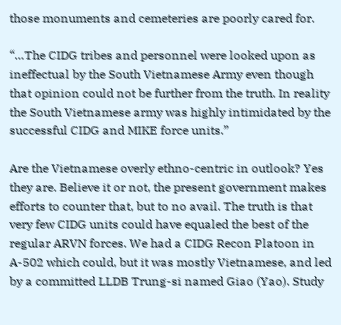those monuments and cemeteries are poorly cared for.

“…The CIDG tribes and personnel were looked upon as ineffectual by the South Vietnamese Army even though that opinion could not be further from the truth. In reality the South Vietnamese army was highly intimidated by the successful CIDG and MIKE force units.”

Are the Vietnamese overly ethno-centric in outlook? Yes they are. Believe it or not, the present government makes efforts to counter that, but to no avail. The truth is that very few CIDG units could have equaled the best of the regular ARVN forces. We had a CIDG Recon Platoon in A-502 which could, but it was mostly Vietnamese, and led by a committed LLDB Trung-si named Giao (Yao). Study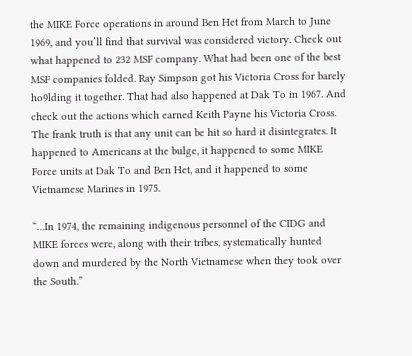the MIKE Force operations in around Ben Het from March to June 1969, and you’ll find that survival was considered victory. Check out what happened to 232 MSF company. What had been one of the best MSF companies folded. Ray Simpson got his Victoria Cross for barely ho9lding it together. That had also happened at Dak To in 1967. And check out the actions which earned Keith Payne his Victoria Cross. The frank truth is that any unit can be hit so hard it disintegrates. It happened to Americans at the bulge, it happened to some MIKE Force units at Dak To and Ben Het, and it happened to some Vietnamese Marines in 1975.

“…In 1974, the remaining indigenous personnel of the CIDG and MIKE forces were, along with their tribes, systematically hunted down and murdered by the North Vietnamese when they took over the South.”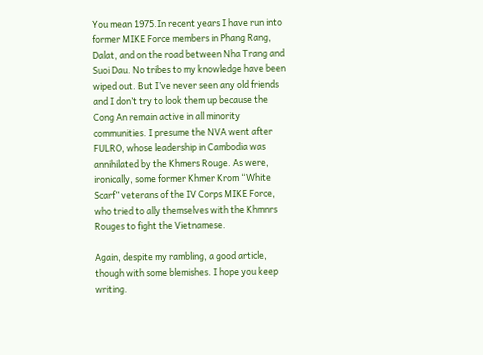You mean 1975.In recent years I have run into former MIKE Force members in Phang Rang, Dalat, and on the road between Nha Trang and Suoi Dau. No tribes to my knowledge have been wiped out. But I’ve never seen any old friends and I don’t try to look them up because the Cong An remain active in all minority communities. I presume the NVA went after FULRO, whose leadership in Cambodia was annihilated by the Khmers Rouge. As were, ironically, some former Khmer Krom “White Scarf” veterans of the IV Corps MIKE Force, who tried to ally themselves with the Khmnrs Rouges to fight the Vietnamese.

Again, despite my rambling, a good article, though with some blemishes. I hope you keep writing.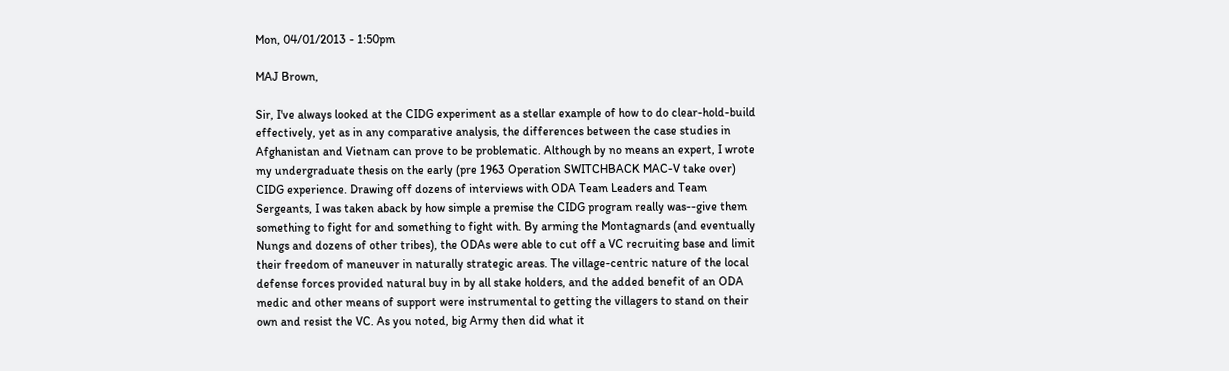Mon, 04/01/2013 - 1:50pm

MAJ Brown,

Sir, I've always looked at the CIDG experiment as a stellar example of how to do clear-hold-build effectively, yet as in any comparative analysis, the differences between the case studies in Afghanistan and Vietnam can prove to be problematic. Although by no means an expert, I wrote my undergraduate thesis on the early (pre 1963 Operation SWITCHBACK MAC-V take over) CIDG experience. Drawing off dozens of interviews with ODA Team Leaders and Team Sergeants, I was taken aback by how simple a premise the CIDG program really was--give them something to fight for and something to fight with. By arming the Montagnards (and eventually Nungs and dozens of other tribes), the ODAs were able to cut off a VC recruiting base and limit their freedom of maneuver in naturally strategic areas. The village-centric nature of the local defense forces provided natural buy in by all stake holders, and the added benefit of an ODA medic and other means of support were instrumental to getting the villagers to stand on their own and resist the VC. As you noted, big Army then did what it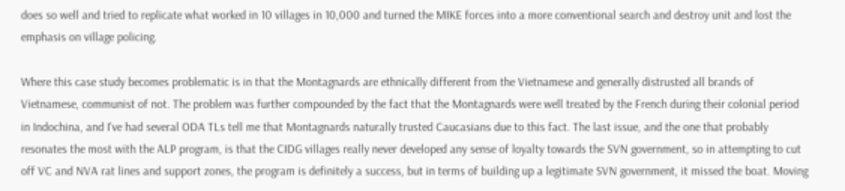does so well and tried to replicate what worked in 10 villages in 10,000 and turned the MIKE forces into a more conventional search and destroy unit and lost the emphasis on village policing.

Where this case study becomes problematic is in that the Montagnards are ethnically different from the Vietnamese and generally distrusted all brands of Vietnamese, communist of not. The problem was further compounded by the fact that the Montagnards were well treated by the French during their colonial period in Indochina, and I've had several ODA TLs tell me that Montagnards naturally trusted Caucasians due to this fact. The last issue, and the one that probably resonates the most with the ALP program, is that the CIDG villages really never developed any sense of loyalty towards the SVN government, so in attempting to cut off VC and NVA rat lines and support zones, the program is definitely a success, but in terms of building up a legitimate SVN government, it missed the boat. Moving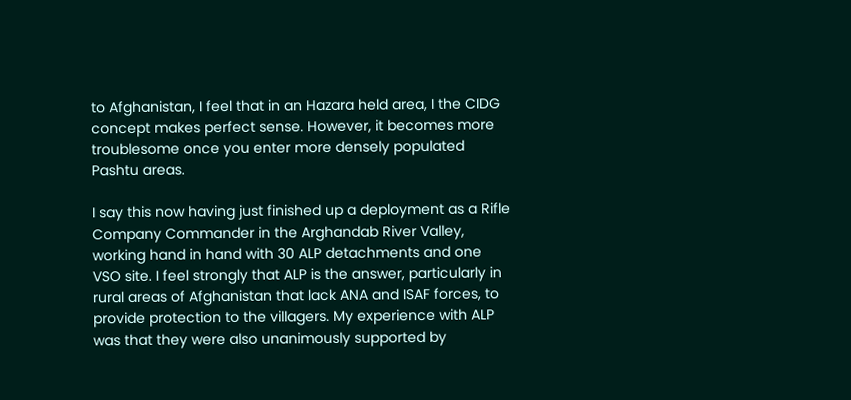to Afghanistan, I feel that in an Hazara held area, I the CIDG concept makes perfect sense. However, it becomes more troublesome once you enter more densely populated Pashtu areas.

I say this now having just finished up a deployment as a Rifle Company Commander in the Arghandab River Valley, working hand in hand with 30 ALP detachments and one VSO site. I feel strongly that ALP is the answer, particularly in rural areas of Afghanistan that lack ANA and ISAF forces, to provide protection to the villagers. My experience with ALP was that they were also unanimously supported by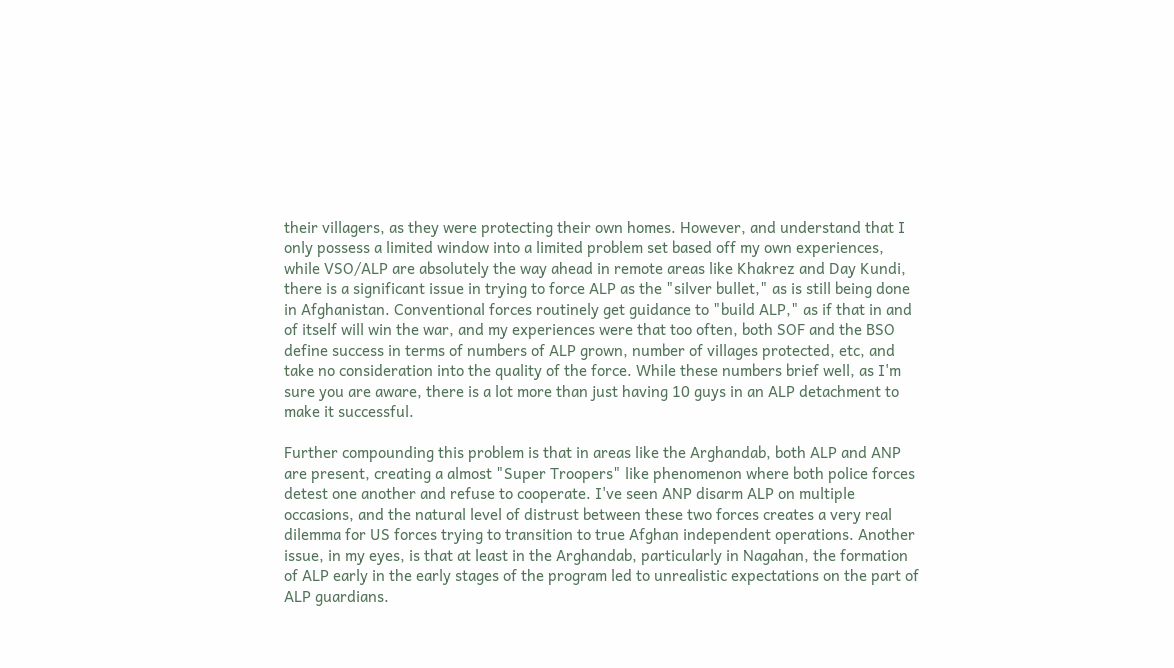their villagers, as they were protecting their own homes. However, and understand that I only possess a limited window into a limited problem set based off my own experiences, while VSO/ALP are absolutely the way ahead in remote areas like Khakrez and Day Kundi, there is a significant issue in trying to force ALP as the "silver bullet," as is still being done in Afghanistan. Conventional forces routinely get guidance to "build ALP," as if that in and of itself will win the war, and my experiences were that too often, both SOF and the BSO define success in terms of numbers of ALP grown, number of villages protected, etc, and take no consideration into the quality of the force. While these numbers brief well, as I'm sure you are aware, there is a lot more than just having 10 guys in an ALP detachment to make it successful.

Further compounding this problem is that in areas like the Arghandab, both ALP and ANP are present, creating a almost "Super Troopers" like phenomenon where both police forces detest one another and refuse to cooperate. I've seen ANP disarm ALP on multiple occasions, and the natural level of distrust between these two forces creates a very real dilemma for US forces trying to transition to true Afghan independent operations. Another issue, in my eyes, is that at least in the Arghandab, particularly in Nagahan, the formation of ALP early in the early stages of the program led to unrealistic expectations on the part of ALP guardians.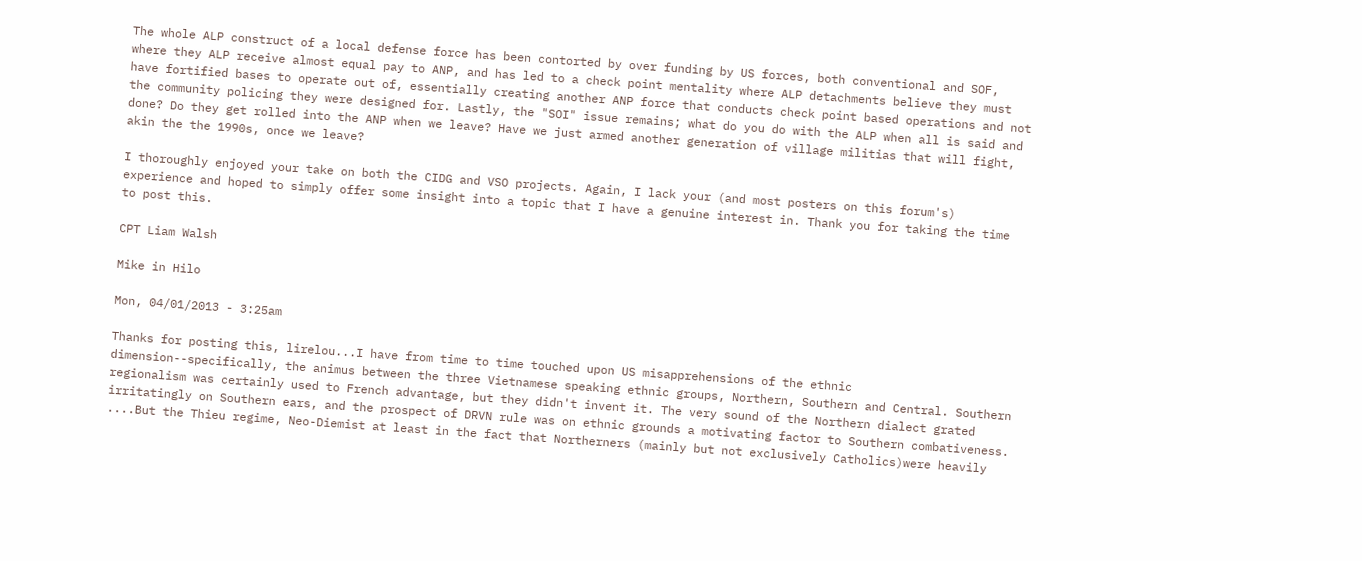The whole ALP construct of a local defense force has been contorted by over funding by US forces, both conventional and SOF, where they ALP receive almost equal pay to ANP, and has led to a check point mentality where ALP detachments believe they must have fortified bases to operate out of, essentially creating another ANP force that conducts check point based operations and not the community policing they were designed for. Lastly, the "SOI" issue remains; what do you do with the ALP when all is said and done? Do they get rolled into the ANP when we leave? Have we just armed another generation of village militias that will fight, akin the the 1990s, once we leave?

I thoroughly enjoyed your take on both the CIDG and VSO projects. Again, I lack your (and most posters on this forum's) experience and hoped to simply offer some insight into a topic that I have a genuine interest in. Thank you for taking the time to post this.

CPT Liam Walsh

Mike in Hilo

Mon, 04/01/2013 - 3:25am

Thanks for posting this, lirelou...I have from time to time touched upon US misapprehensions of the ethnic dimension--specifically, the animus between the three Vietnamese speaking ethnic groups, Northern, Southern and Central. Southern regionalism was certainly used to French advantage, but they didn't invent it. The very sound of the Northern dialect grated irritatingly on Southern ears, and the prospect of DRVN rule was on ethnic grounds a motivating factor to Southern combativeness. ....But the Thieu regime, Neo-Diemist at least in the fact that Northerners (mainly but not exclusively Catholics)were heavily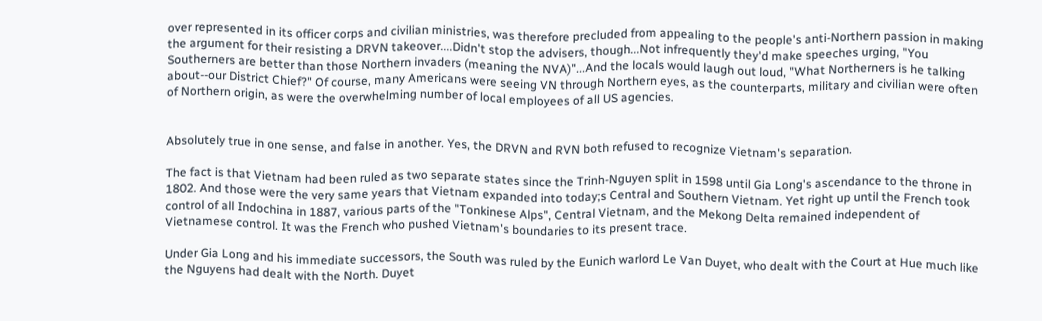over represented in its officer corps and civilian ministries, was therefore precluded from appealing to the people's anti-Northern passion in making the argument for their resisting a DRVN takeover....Didn't stop the advisers, though...Not infrequently they'd make speeches urging, "You Southerners are better than those Northern invaders (meaning the NVA)"...And the locals would laugh out loud, "What Northerners is he talking about--our District Chief?" Of course, many Americans were seeing VN through Northern eyes, as the counterparts, military and civilian were often of Northern origin, as were the overwhelming number of local employees of all US agencies.


Absolutely true in one sense, and false in another. Yes, the DRVN and RVN both refused to recognize Vietnam's separation.

The fact is that Vietnam had been ruled as two separate states since the Trinh-Nguyen split in 1598 until Gia Long's ascendance to the throne in 1802. And those were the very same years that Vietnam expanded into today;s Central and Southern Vietnam. Yet right up until the French took control of all Indochina in 1887, various parts of the "Tonkinese Alps", Central Vietnam, and the Mekong Delta remained independent of Vietnamese control. It was the French who pushed Vietnam's boundaries to its present trace.

Under Gia Long and his immediate successors, the South was ruled by the Eunich warlord Le Van Duyet, who dealt with the Court at Hue much like the Nguyens had dealt with the North. Duyet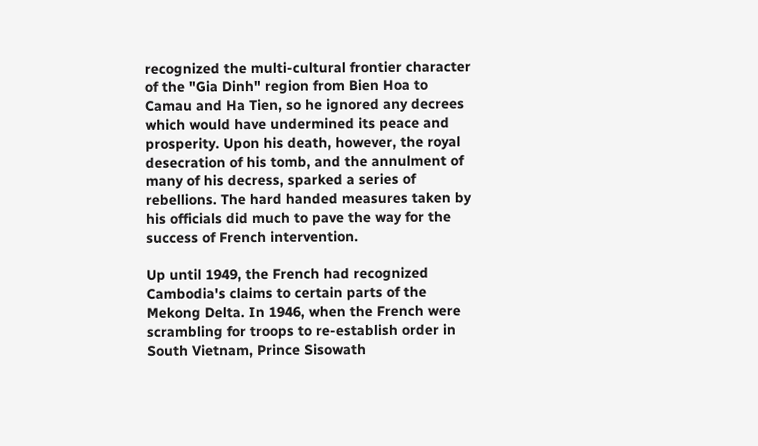recognized the multi-cultural frontier character of the "Gia Dinh" region from Bien Hoa to Camau and Ha Tien, so he ignored any decrees which would have undermined its peace and prosperity. Upon his death, however, the royal desecration of his tomb, and the annulment of many of his decress, sparked a series of rebellions. The hard handed measures taken by his officials did much to pave the way for the success of French intervention.

Up until 1949, the French had recognized Cambodia's claims to certain parts of the Mekong Delta. In 1946, when the French were scrambling for troops to re-establish order in South Vietnam, Prince Sisowath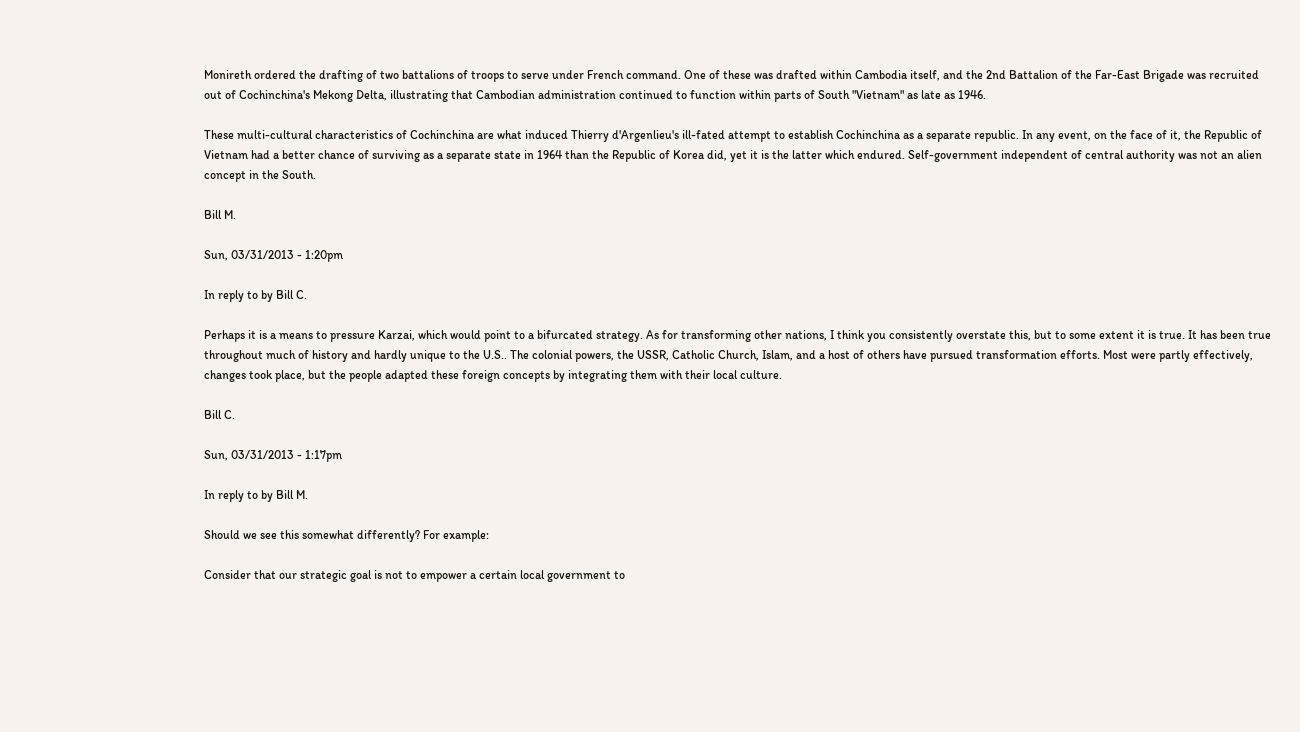Monireth ordered the drafting of two battalions of troops to serve under French command. One of these was drafted within Cambodia itself, and the 2nd Battalion of the Far-East Brigade was recruited out of Cochinchina's Mekong Delta, illustrating that Cambodian administration continued to function within parts of South "Vietnam" as late as 1946.

These multi-cultural characteristics of Cochinchina are what induced Thierry d'Argenlieu's ill-fated attempt to establish Cochinchina as a separate republic. In any event, on the face of it, the Republic of Vietnam had a better chance of surviving as a separate state in 1964 than the Republic of Korea did, yet it is the latter which endured. Self-government independent of central authority was not an alien concept in the South.

Bill M.

Sun, 03/31/2013 - 1:20pm

In reply to by Bill C.

Perhaps it is a means to pressure Karzai, which would point to a bifurcated strategy. As for transforming other nations, I think you consistently overstate this, but to some extent it is true. It has been true throughout much of history and hardly unique to the U.S.. The colonial powers, the USSR, Catholic Church, Islam, and a host of others have pursued transformation efforts. Most were partly effectively, changes took place, but the people adapted these foreign concepts by integrating them with their local culture.

Bill C.

Sun, 03/31/2013 - 1:17pm

In reply to by Bill M.

Should we see this somewhat differently? For example:

Consider that our strategic goal is not to empower a certain local government to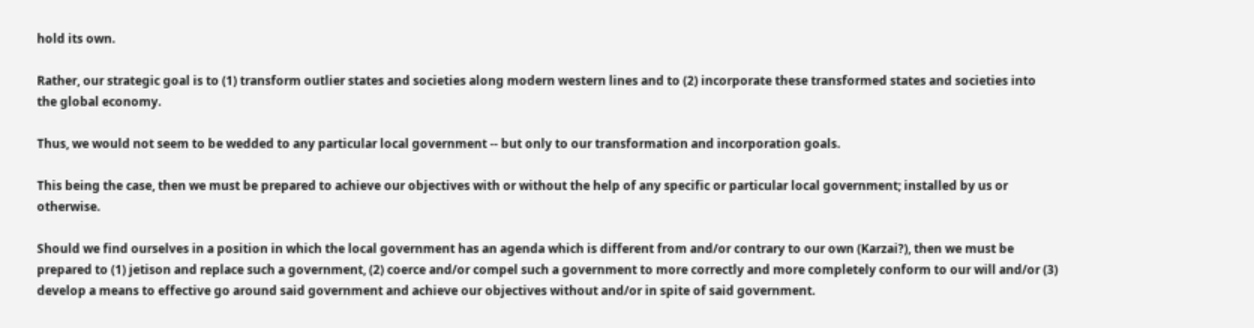hold its own.

Rather, our strategic goal is to (1) transform outlier states and societies along modern western lines and to (2) incorporate these transformed states and societies into the global economy.

Thus, we would not seem to be wedded to any particular local government -- but only to our transformation and incorporation goals.

This being the case, then we must be prepared to achieve our objectives with or without the help of any specific or particular local government; installed by us or otherwise.

Should we find ourselves in a position in which the local government has an agenda which is different from and/or contrary to our own (Karzai?), then we must be prepared to (1) jetison and replace such a government, (2) coerce and/or compel such a government to more correctly and more completely conform to our will and/or (3) develop a means to effective go around said government and achieve our objectives without and/or in spite of said government.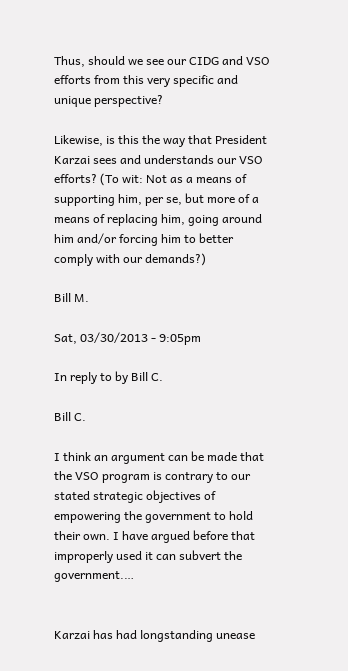Thus, should we see our CIDG and VSO efforts from this very specific and unique perspective?

Likewise, is this the way that President Karzai sees and understands our VSO efforts? (To wit: Not as a means of supporting him, per se, but more of a means of replacing him, going around him and/or forcing him to better comply with our demands?)

Bill M.

Sat, 03/30/2013 - 9:05pm

In reply to by Bill C.

Bill C.

I think an argument can be made that the VSO program is contrary to our stated strategic objectives of empowering the government to hold their own. I have argued before that improperly used it can subvert the government.…


Karzai has had longstanding unease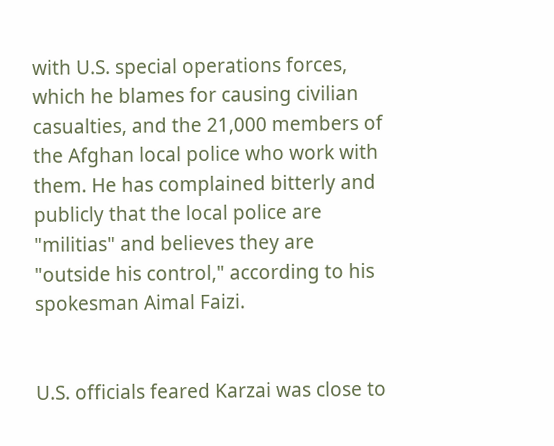with U.S. special operations forces, which he blames for causing civilian casualties, and the 21,000 members of the Afghan local police who work with them. He has complained bitterly and publicly that the local police are "militias" and believes they are "outside his control," according to his spokesman Aimal Faizi.


U.S. officials feared Karzai was close to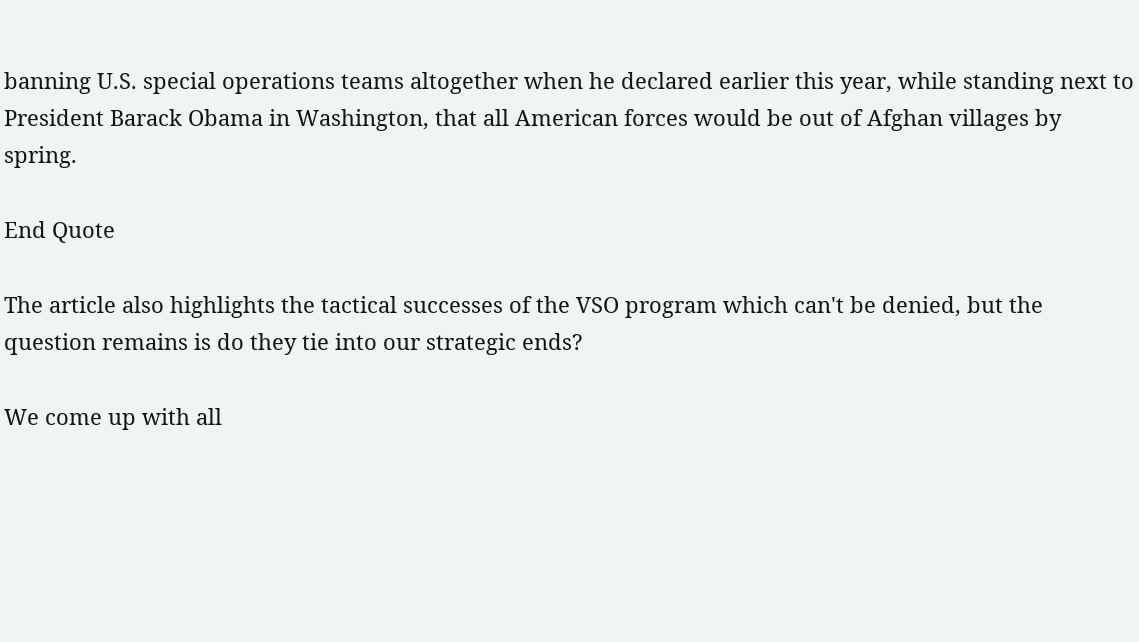banning U.S. special operations teams altogether when he declared earlier this year, while standing next to President Barack Obama in Washington, that all American forces would be out of Afghan villages by spring.

End Quote

The article also highlights the tactical successes of the VSO program which can't be denied, but the question remains is do they tie into our strategic ends?

We come up with all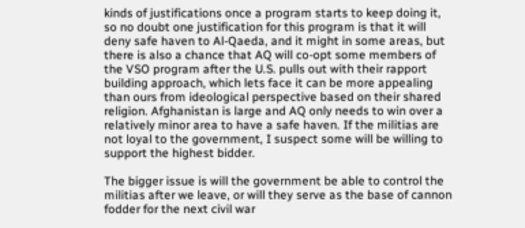kinds of justifications once a program starts to keep doing it, so no doubt one justification for this program is that it will deny safe haven to Al-Qaeda, and it might in some areas, but there is also a chance that AQ will co-opt some members of the VSO program after the U.S. pulls out with their rapport building approach, which lets face it can be more appealing than ours from ideological perspective based on their shared religion. Afghanistan is large and AQ only needs to win over a relatively minor area to have a safe haven. If the militias are not loyal to the government, I suspect some will be willing to support the highest bidder.

The bigger issue is will the government be able to control the militias after we leave, or will they serve as the base of cannon fodder for the next civil war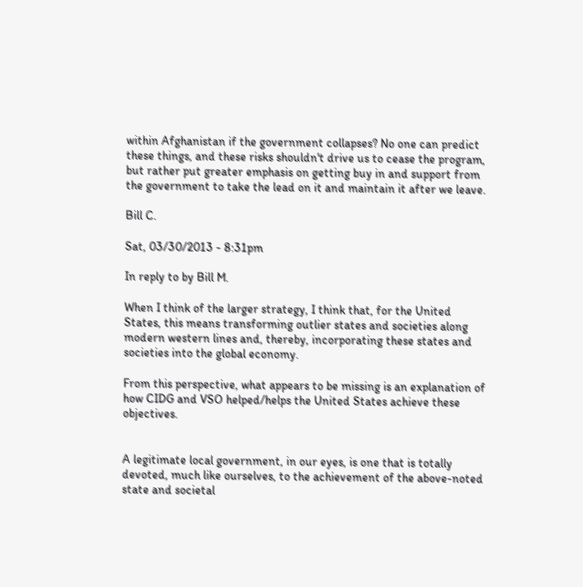within Afghanistan if the government collapses? No one can predict these things, and these risks shouldn't drive us to cease the program, but rather put greater emphasis on getting buy in and support from the government to take the lead on it and maintain it after we leave.

Bill C.

Sat, 03/30/2013 - 8:31pm

In reply to by Bill M.

When I think of the larger strategy, I think that, for the United States, this means transforming outlier states and societies along modern western lines and, thereby, incorporating these states and societies into the global economy.

From this perspective, what appears to be missing is an explanation of how CIDG and VSO helped/helps the United States achieve these objectives.


A legitimate local government, in our eyes, is one that is totally devoted, much like ourselves, to the achievement of the above-noted state and societal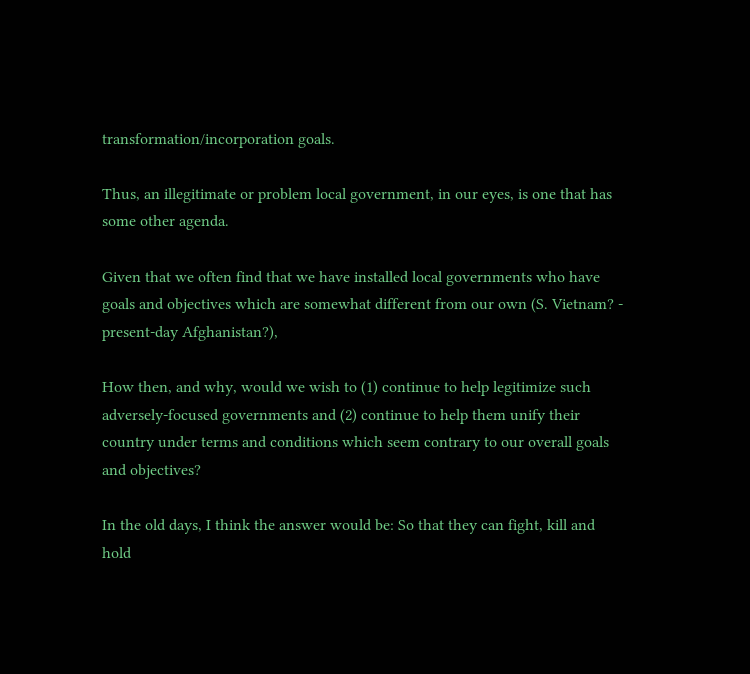transformation/incorporation goals.

Thus, an illegitimate or problem local government, in our eyes, is one that has some other agenda.

Given that we often find that we have installed local governments who have goals and objectives which are somewhat different from our own (S. Vietnam? - present-day Afghanistan?),

How then, and why, would we wish to (1) continue to help legitimize such adversely-focused governments and (2) continue to help them unify their country under terms and conditions which seem contrary to our overall goals and objectives?

In the old days, I think the answer would be: So that they can fight, kill and hold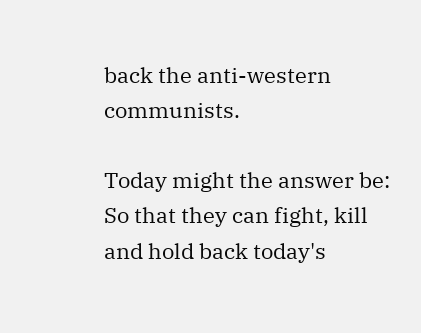back the anti-western communists.

Today might the answer be: So that they can fight, kill and hold back today's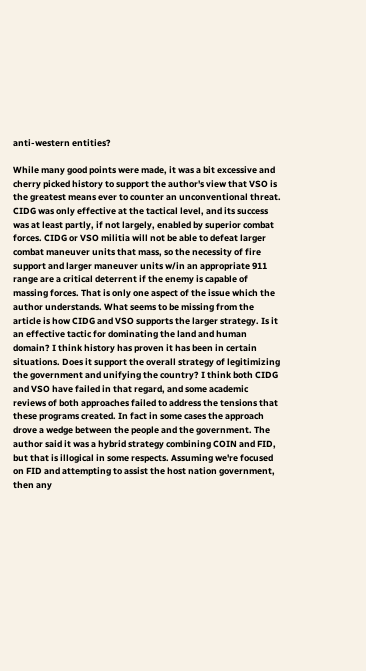anti-western entities?

While many good points were made, it was a bit excessive and cherry picked history to support the author's view that VSO is the greatest means ever to counter an unconventional threat. CIDG was only effective at the tactical level, and its success was at least partly, if not largely, enabled by superior combat forces. CIDG or VSO militia will not be able to defeat larger combat maneuver units that mass, so the necessity of fire support and larger maneuver units w/in an appropriate 911 range are a critical deterrent if the enemy is capable of massing forces. That is only one aspect of the issue which the author understands. What seems to be missing from the article is how CIDG and VSO supports the larger strategy. Is it an effective tactic for dominating the land and human domain? I think history has proven it has been in certain situations. Does it support the overall strategy of legitimizing the government and unifying the country? I think both CIDG and VSO have failed in that regard, and some academic reviews of both approaches failed to address the tensions that these programs created. In fact in some cases the approach drove a wedge between the people and the government. The author said it was a hybrid strategy combining COIN and FID, but that is illogical in some respects. Assuming we're focused on FID and attempting to assist the host nation government, then any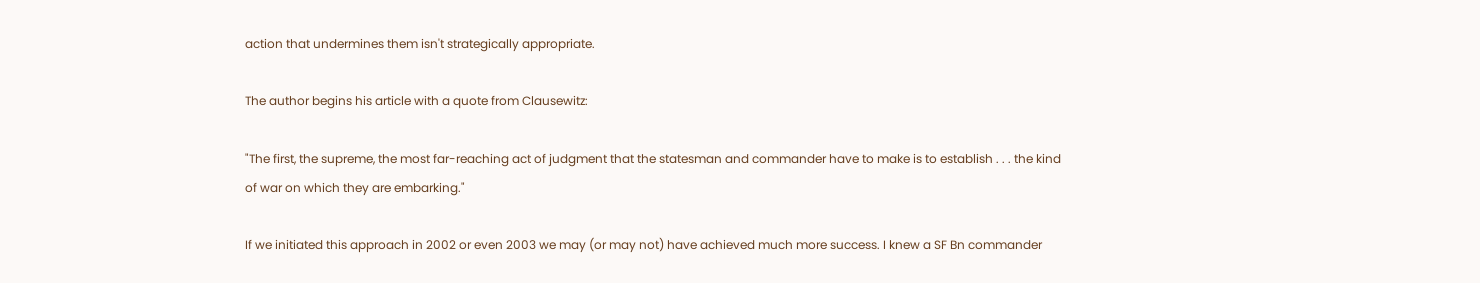action that undermines them isn't strategically appropriate.

The author begins his article with a quote from Clausewitz:

"The first, the supreme, the most far-reaching act of judgment that the statesman and commander have to make is to establish . . . the kind of war on which they are embarking."

If we initiated this approach in 2002 or even 2003 we may (or may not) have achieved much more success. I knew a SF Bn commander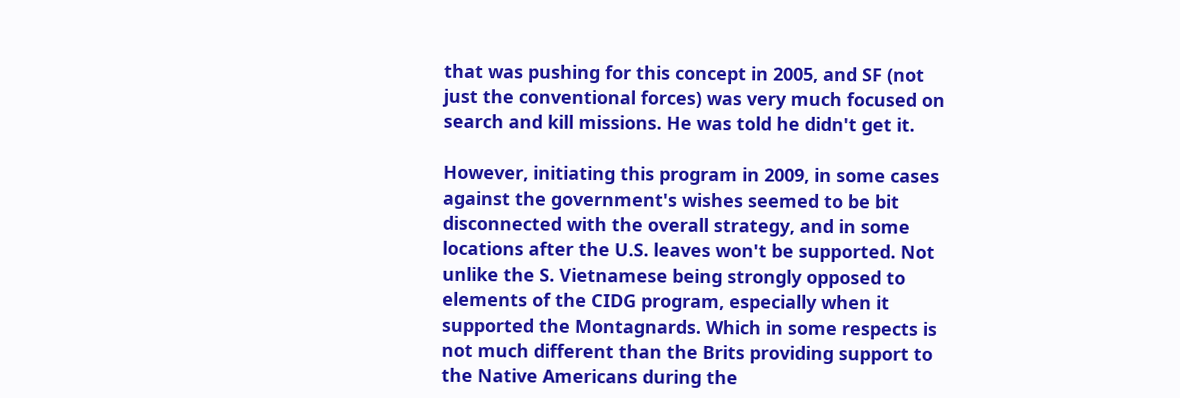that was pushing for this concept in 2005, and SF (not just the conventional forces) was very much focused on search and kill missions. He was told he didn't get it.

However, initiating this program in 2009, in some cases against the government's wishes seemed to be bit disconnected with the overall strategy, and in some locations after the U.S. leaves won't be supported. Not unlike the S. Vietnamese being strongly opposed to elements of the CIDG program, especially when it supported the Montagnards. Which in some respects is not much different than the Brits providing support to the Native Americans during the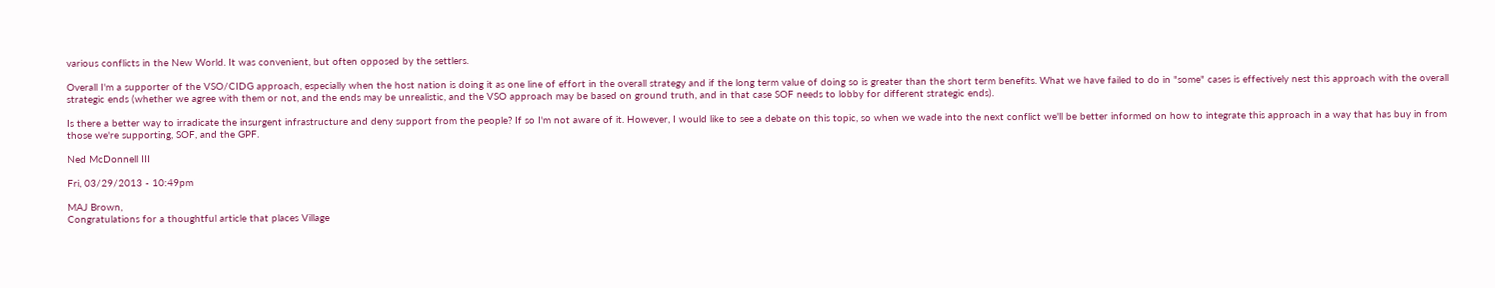various conflicts in the New World. It was convenient, but often opposed by the settlers.

Overall I'm a supporter of the VSO/CIDG approach, especially when the host nation is doing it as one line of effort in the overall strategy and if the long term value of doing so is greater than the short term benefits. What we have failed to do in "some" cases is effectively nest this approach with the overall strategic ends (whether we agree with them or not, and the ends may be unrealistic, and the VSO approach may be based on ground truth, and in that case SOF needs to lobby for different strategic ends).

Is there a better way to irradicate the insurgent infrastructure and deny support from the people? If so I'm not aware of it. However, I would like to see a debate on this topic, so when we wade into the next conflict we'll be better informed on how to integrate this approach in a way that has buy in from those we're supporting, SOF, and the GPF.

Ned McDonnell III

Fri, 03/29/2013 - 10:49pm

MAJ Brown,
Congratulations for a thoughtful article that places Village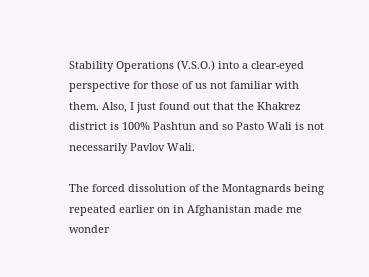Stability Operations (V.S.O.) into a clear-eyed perspective for those of us not familiar with them. Also, I just found out that the Khakrez district is 100% Pashtun and so Pasto Wali is not necessarily Pavlov Wali.

The forced dissolution of the Montagnards being repeated earlier on in Afghanistan made me wonder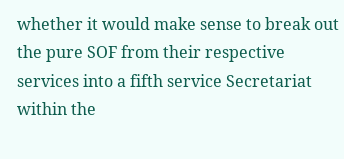whether it would make sense to break out the pure SOF from their respective services into a fifth service Secretariat within the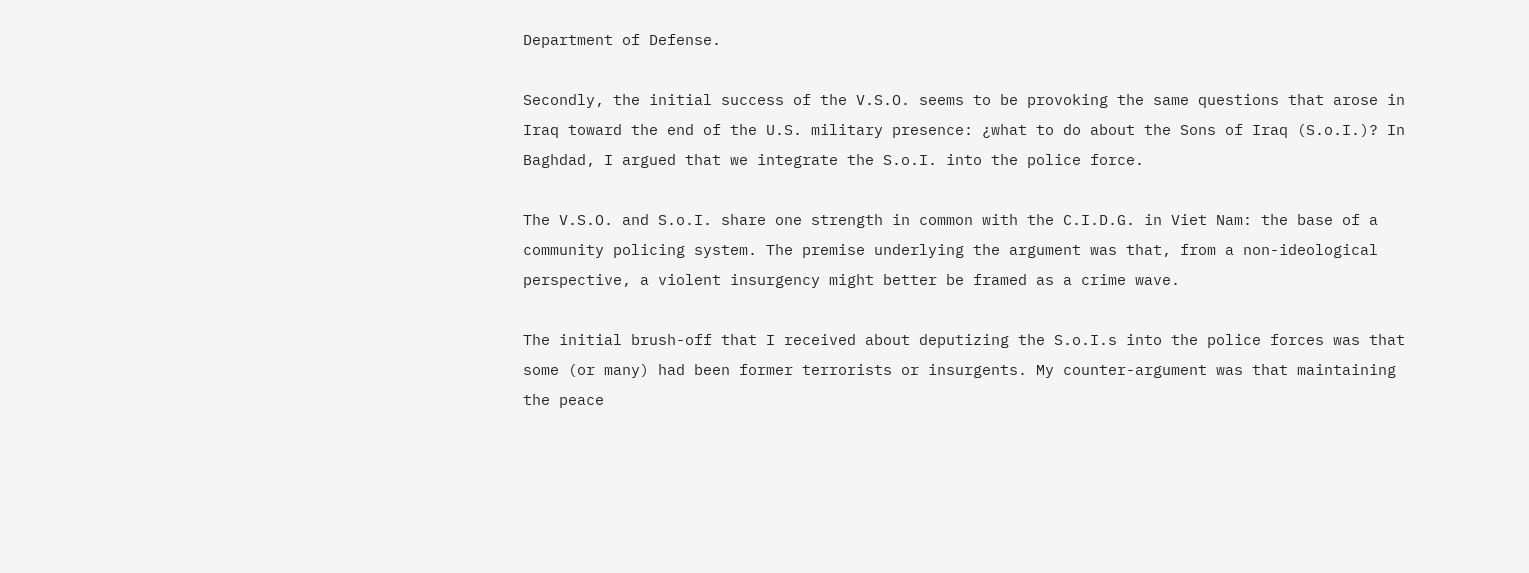Department of Defense.

Secondly, the initial success of the V.S.O. seems to be provoking the same questions that arose in Iraq toward the end of the U.S. military presence: ¿what to do about the Sons of Iraq (S.o.I.)? In Baghdad, I argued that we integrate the S.o.I. into the police force.

The V.S.O. and S.o.I. share one strength in common with the C.I.D.G. in Viet Nam: the base of a community policing system. The premise underlying the argument was that, from a non-ideological perspective, a violent insurgency might better be framed as a crime wave.

The initial brush-off that I received about deputizing the S.o.I.s into the police forces was that some (or many) had been former terrorists or insurgents. My counter-argument was that maintaining the peace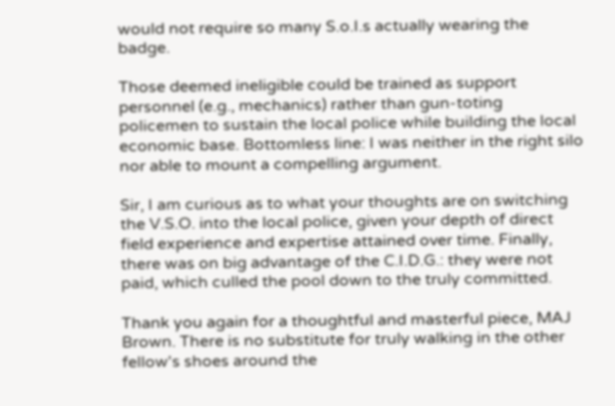would not require so many S.o.I.s actually wearing the badge.

Those deemed ineligible could be trained as support personnel (e.g., mechanics) rather than gun-toting policemen to sustain the local police while building the local economic base. Bottomless line: I was neither in the right silo nor able to mount a compelling argument.

Sir, I am curious as to what your thoughts are on switching the V.S.O. into the local police, given your depth of direct field experience and expertise attained over time. Finally, there was on big advantage of the C.I.D.G.: they were not paid, which culled the pool down to the truly committed.

Thank you again for a thoughtful and masterful piece, MAJ Brown. There is no substitute for truly walking in the other fellow's shoes around the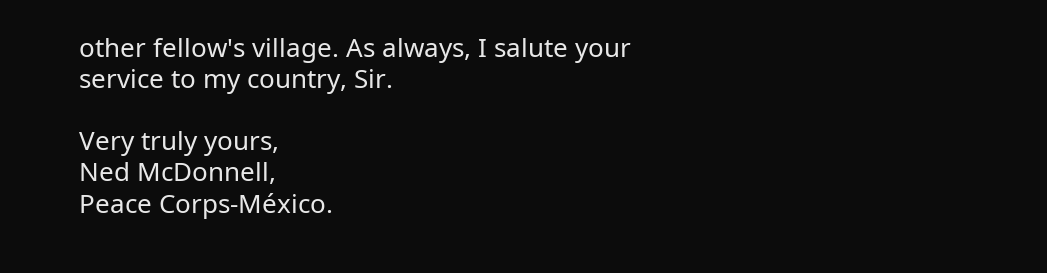other fellow's village. As always, I salute your service to my country, Sir.

Very truly yours,
Ned McDonnell,
Peace Corps-México.